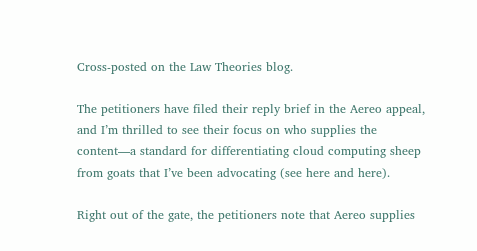Cross-posted on the Law Theories blog.

The petitioners have filed their reply brief in the Aereo appeal, and I’m thrilled to see their focus on who supplies the content—a standard for differentiating cloud computing sheep from goats that I’ve been advocating (see here and here).

Right out of the gate, the petitioners note that Aereo supplies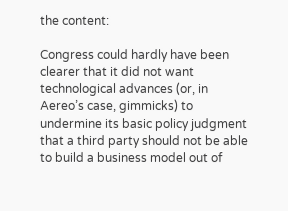the content:

Congress could hardly have been clearer that it did not want technological advances (or, in Aereo’s case, gimmicks) to undermine its basic policy judgment that a third party should not be able to build a business model out of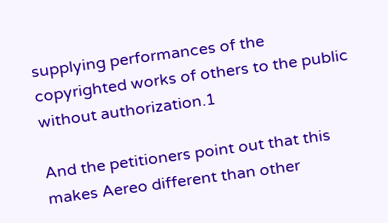supplying performances of the copyrighted works of others to the public without authorization.1

And the petitioners point out that this makes Aereo different than other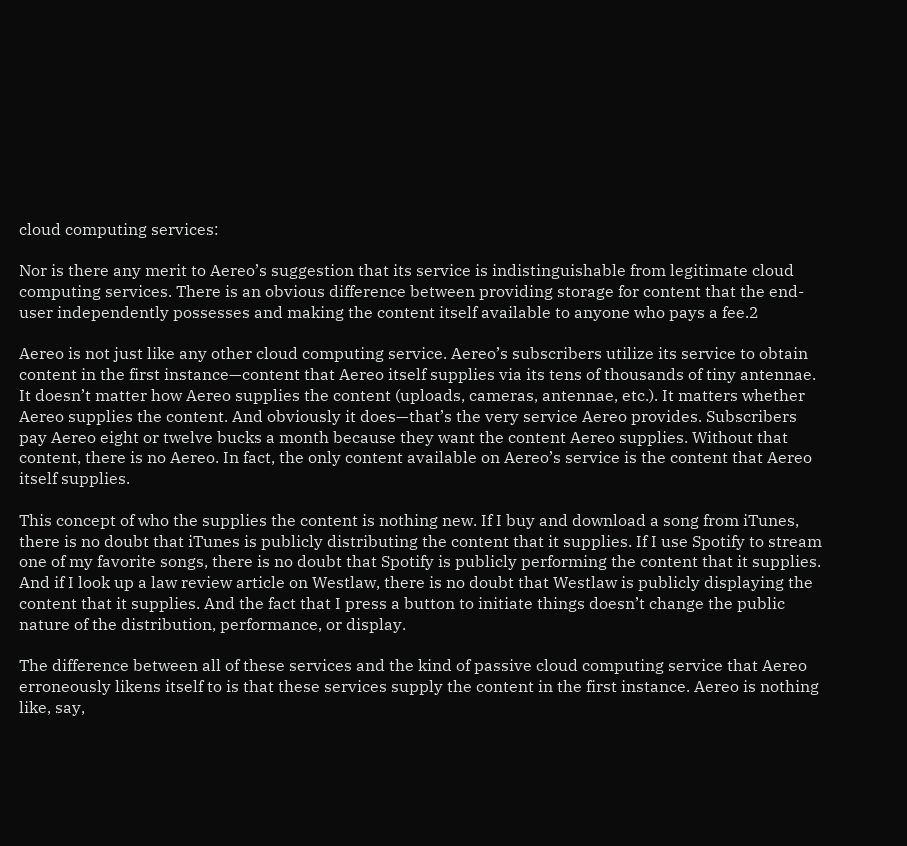cloud computing services:

Nor is there any merit to Aereo’s suggestion that its service is indistinguishable from legitimate cloud computing services. There is an obvious difference between providing storage for content that the end-user independently possesses and making the content itself available to anyone who pays a fee.2

Aereo is not just like any other cloud computing service. Aereo’s subscribers utilize its service to obtain content in the first instance—content that Aereo itself supplies via its tens of thousands of tiny antennae. It doesn’t matter how Aereo supplies the content (uploads, cameras, antennae, etc.). It matters whether Aereo supplies the content. And obviously it does—that’s the very service Aereo provides. Subscribers pay Aereo eight or twelve bucks a month because they want the content Aereo supplies. Without that content, there is no Aereo. In fact, the only content available on Aereo’s service is the content that Aereo itself supplies.

This concept of who the supplies the content is nothing new. If I buy and download a song from iTunes, there is no doubt that iTunes is publicly distributing the content that it supplies. If I use Spotify to stream one of my favorite songs, there is no doubt that Spotify is publicly performing the content that it supplies. And if I look up a law review article on Westlaw, there is no doubt that Westlaw is publicly displaying the content that it supplies. And the fact that I press a button to initiate things doesn’t change the public nature of the distribution, performance, or display.

The difference between all of these services and the kind of passive cloud computing service that Aereo erroneously likens itself to is that these services supply the content in the first instance. Aereo is nothing like, say,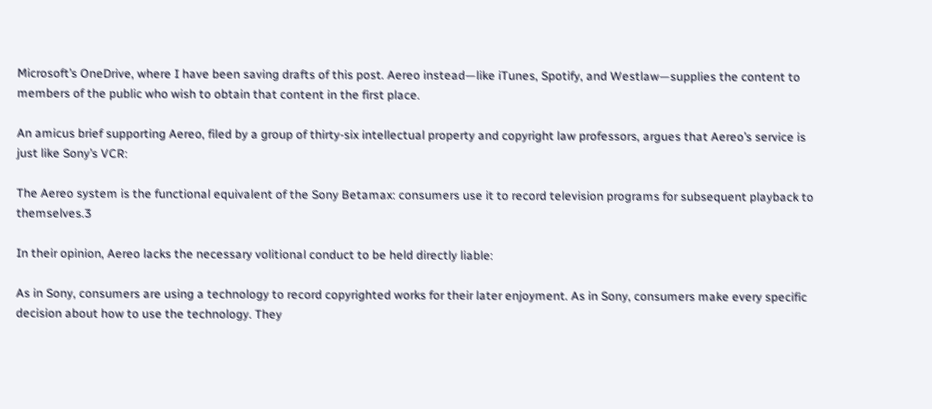Microsoft’s OneDrive, where I have been saving drafts of this post. Aereo instead—like iTunes, Spotify, and Westlaw—supplies the content to members of the public who wish to obtain that content in the first place.

An amicus brief supporting Aereo, filed by a group of thirty-six intellectual property and copyright law professors, argues that Aereo’s service is just like Sony’s VCR:

The Aereo system is the functional equivalent of the Sony Betamax: consumers use it to record television programs for subsequent playback to themselves.3

In their opinion, Aereo lacks the necessary volitional conduct to be held directly liable:

As in Sony, consumers are using a technology to record copyrighted works for their later enjoyment. As in Sony, consumers make every specific decision about how to use the technology. They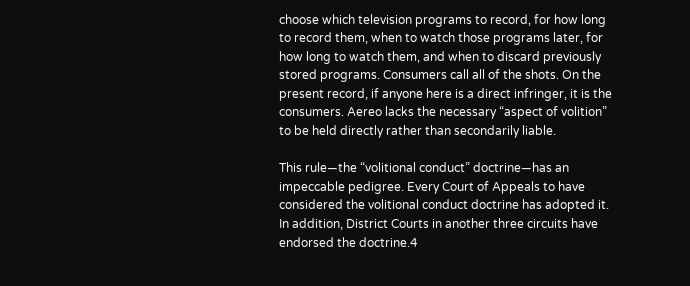choose which television programs to record, for how long to record them, when to watch those programs later, for how long to watch them, and when to discard previously stored programs. Consumers call all of the shots. On the present record, if anyone here is a direct infringer, it is the consumers. Aereo lacks the necessary “aspect of volition” to be held directly rather than secondarily liable.

This rule—the “volitional conduct” doctrine—has an impeccable pedigree. Every Court of Appeals to have considered the volitional conduct doctrine has adopted it. In addition, District Courts in another three circuits have endorsed the doctrine.4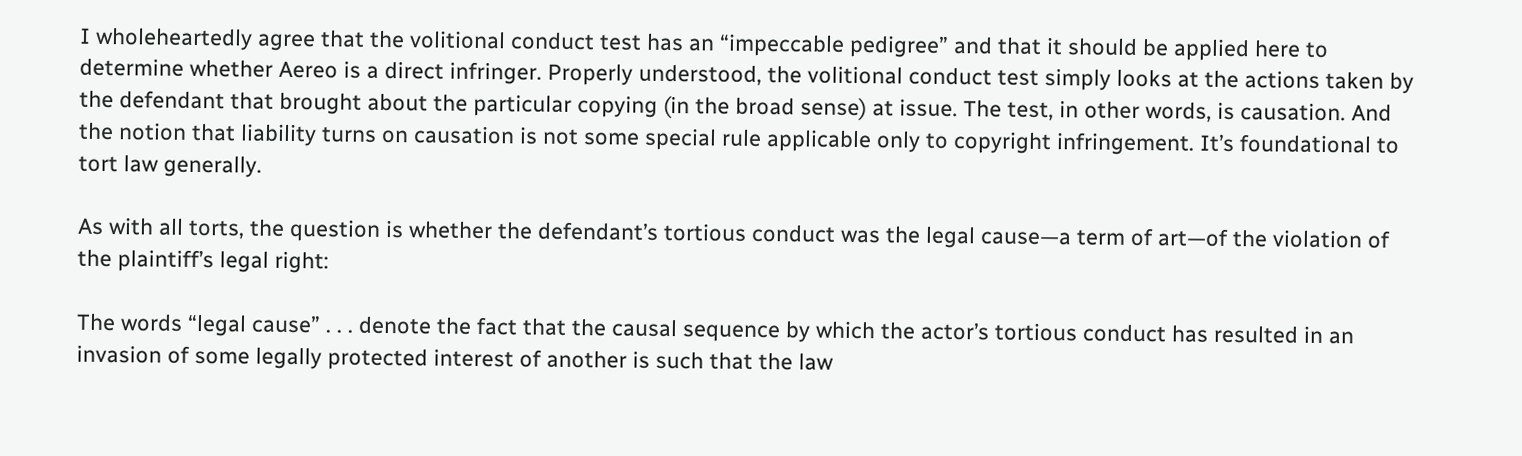I wholeheartedly agree that the volitional conduct test has an “impeccable pedigree” and that it should be applied here to determine whether Aereo is a direct infringer. Properly understood, the volitional conduct test simply looks at the actions taken by the defendant that brought about the particular copying (in the broad sense) at issue. The test, in other words, is causation. And the notion that liability turns on causation is not some special rule applicable only to copyright infringement. It’s foundational to tort law generally.

As with all torts, the question is whether the defendant’s tortious conduct was the legal cause—a term of art—of the violation of the plaintiff’s legal right:

The words “legal cause” . . . denote the fact that the causal sequence by which the actor’s tortious conduct has resulted in an invasion of some legally protected interest of another is such that the law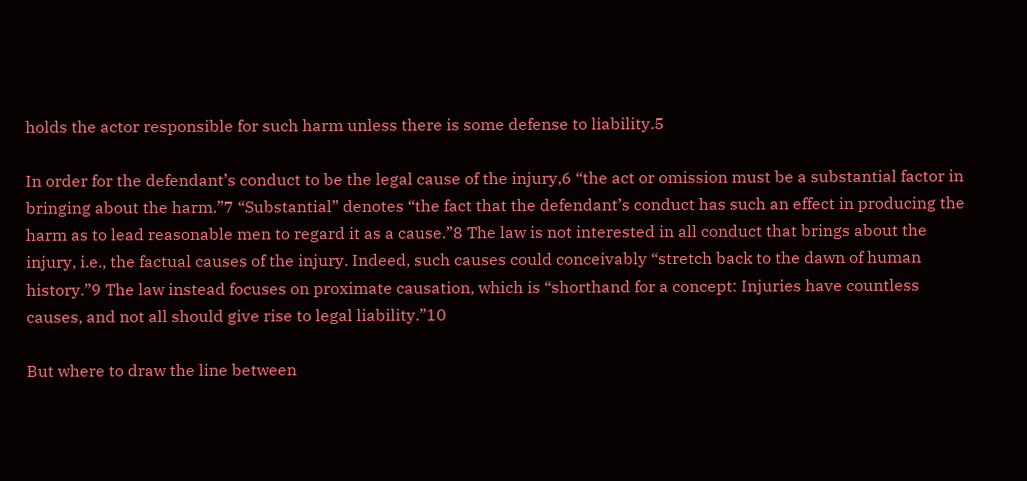holds the actor responsible for such harm unless there is some defense to liability.5

In order for the defendant’s conduct to be the legal cause of the injury,6 “the act or omission must be a substantial factor in bringing about the harm.”7 “Substantial” denotes “the fact that the defendant’s conduct has such an effect in producing the harm as to lead reasonable men to regard it as a cause.”8 The law is not interested in all conduct that brings about the injury, i.e., the factual causes of the injury. Indeed, such causes could conceivably “stretch back to the dawn of human history.”9 The law instead focuses on proximate causation, which is “shorthand for a concept: Injuries have countless causes, and not all should give rise to legal liability.”10

But where to draw the line between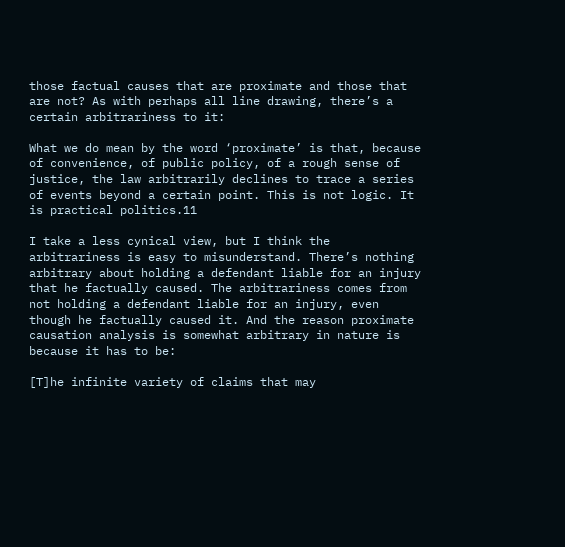those factual causes that are proximate and those that are not? As with perhaps all line drawing, there’s a certain arbitrariness to it:

What we do mean by the word ‘proximate’ is that, because of convenience, of public policy, of a rough sense of justice, the law arbitrarily declines to trace a series of events beyond a certain point. This is not logic. It is practical politics.11

I take a less cynical view, but I think the arbitrariness is easy to misunderstand. There’s nothing arbitrary about holding a defendant liable for an injury that he factually caused. The arbitrariness comes from not holding a defendant liable for an injury, even though he factually caused it. And the reason proximate causation analysis is somewhat arbitrary in nature is because it has to be:

[T]he infinite variety of claims that may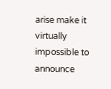arise make it virtually impossible to announce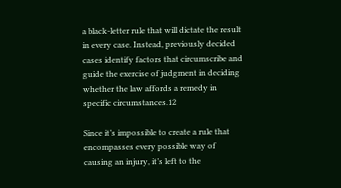a black-letter rule that will dictate the result in every case. Instead, previously decided cases identify factors that circumscribe and guide the exercise of judgment in deciding whether the law affords a remedy in specific circumstances.12

Since it’s impossible to create a rule that encompasses every possible way of causing an injury, it’s left to the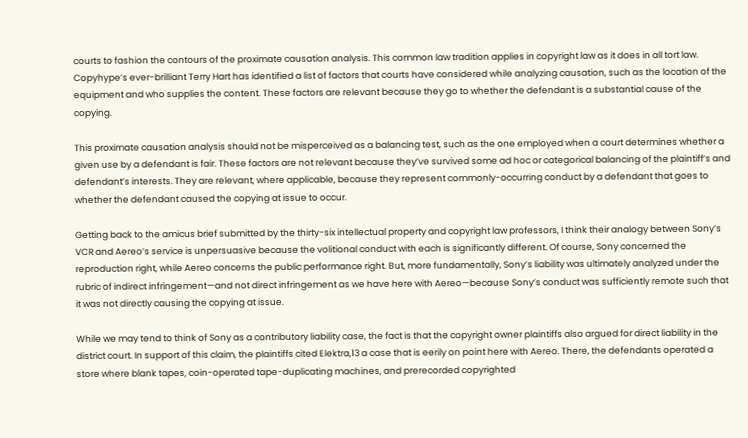courts to fashion the contours of the proximate causation analysis. This common law tradition applies in copyright law as it does in all tort law. Copyhype’s ever-brilliant Terry Hart has identified a list of factors that courts have considered while analyzing causation, such as the location of the equipment and who supplies the content. These factors are relevant because they go to whether the defendant is a substantial cause of the copying.

This proximate causation analysis should not be misperceived as a balancing test, such as the one employed when a court determines whether a given use by a defendant is fair. These factors are not relevant because they’ve survived some ad hoc or categorical balancing of the plaintiff’s and defendant’s interests. They are relevant, where applicable, because they represent commonly-occurring conduct by a defendant that goes to whether the defendant caused the copying at issue to occur.

Getting back to the amicus brief submitted by the thirty-six intellectual property and copyright law professors, I think their analogy between Sony’s VCR and Aereo’s service is unpersuasive because the volitional conduct with each is significantly different. Of course, Sony concerned the reproduction right, while Aereo concerns the public performance right. But, more fundamentally, Sony’s liability was ultimately analyzed under the rubric of indirect infringement—and not direct infringement as we have here with Aereo—because Sony’s conduct was sufficiently remote such that it was not directly causing the copying at issue.

While we may tend to think of Sony as a contributory liability case, the fact is that the copyright owner plaintiffs also argued for direct liability in the district court. In support of this claim, the plaintiffs cited Elektra,13 a case that is eerily on point here with Aereo. There, the defendants operated a store where blank tapes, coin-operated tape-duplicating machines, and prerecorded copyrighted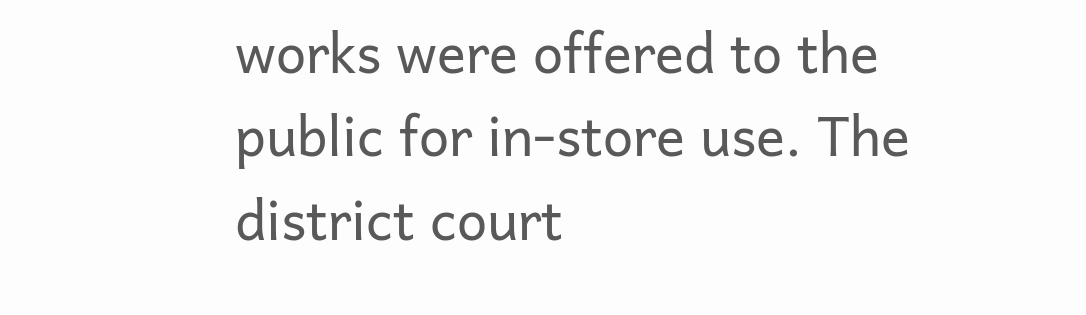works were offered to the public for in-store use. The district court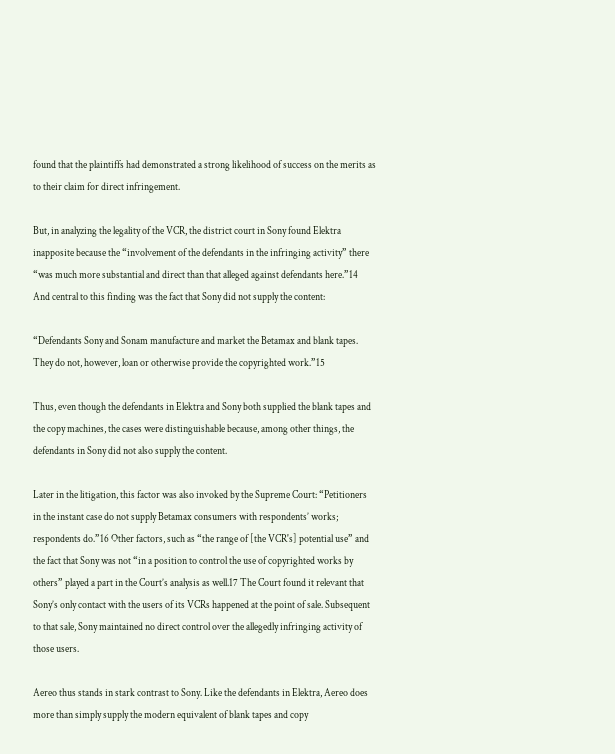found that the plaintiffs had demonstrated a strong likelihood of success on the merits as to their claim for direct infringement.

But, in analyzing the legality of the VCR, the district court in Sony found Elektra inapposite because the “involvement of the defendants in the infringing activity” there “was much more substantial and direct than that alleged against defendants here.”14 And central to this finding was the fact that Sony did not supply the content:

“Defendants Sony and Sonam manufacture and market the Betamax and blank tapes. They do not, however, loan or otherwise provide the copyrighted work.”15

Thus, even though the defendants in Elektra and Sony both supplied the blank tapes and the copy machines, the cases were distinguishable because, among other things, the defendants in Sony did not also supply the content.

Later in the litigation, this factor was also invoked by the Supreme Court: “Petitioners in the instant case do not supply Betamax consumers with respondents’ works; respondents do.”16 Other factors, such as “the range of [the VCR's] potential use” and the fact that Sony was not “in a position to control the use of copyrighted works by others” played a part in the Court’s analysis as well.17 The Court found it relevant that Sony’s only contact with the users of its VCRs happened at the point of sale. Subsequent to that sale, Sony maintained no direct control over the allegedly infringing activity of those users.

Aereo thus stands in stark contrast to Sony. Like the defendants in Elektra, Aereo does more than simply supply the modern equivalent of blank tapes and copy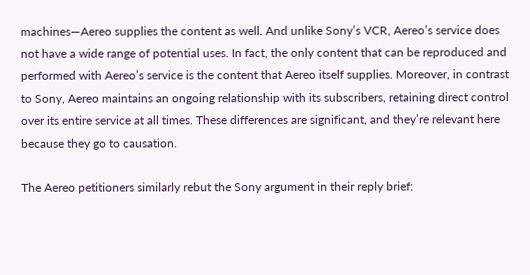machines—Aereo supplies the content as well. And unlike Sony’s VCR, Aereo’s service does not have a wide range of potential uses. In fact, the only content that can be reproduced and performed with Aereo’s service is the content that Aereo itself supplies. Moreover, in contrast to Sony, Aereo maintains an ongoing relationship with its subscribers, retaining direct control over its entire service at all times. These differences are significant, and they’re relevant here because they go to causation.

The Aereo petitioners similarly rebut the Sony argument in their reply brief: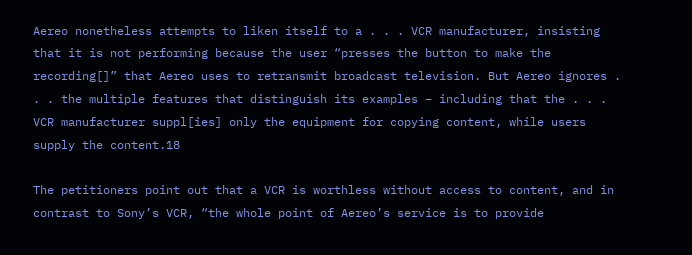Aereo nonetheless attempts to liken itself to a . . . VCR manufacturer, insisting that it is not performing because the user “presses the button to make the recording[]” that Aereo uses to retransmit broadcast television. But Aereo ignores . . . the multiple features that distinguish its examples – including that the . . . VCR manufacturer suppl[ies] only the equipment for copying content, while users supply the content.18

The petitioners point out that a VCR is worthless without access to content, and in contrast to Sony’s VCR, “the whole point of Aereo’s service is to provide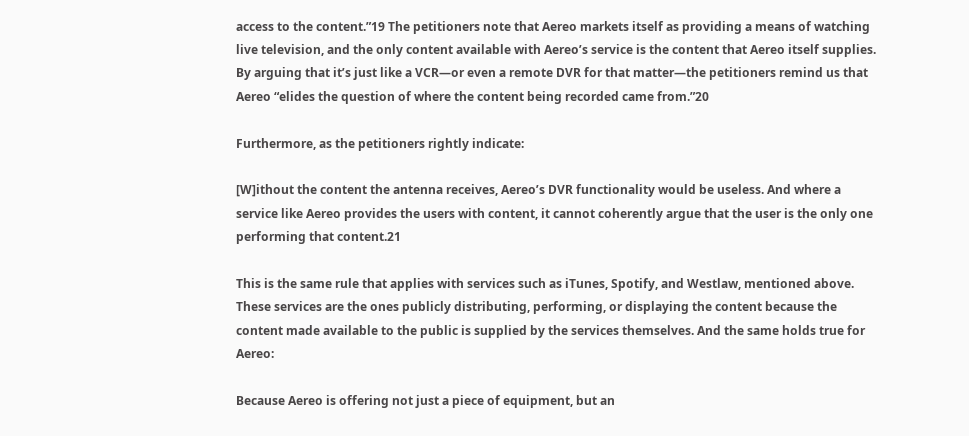access to the content.”19 The petitioners note that Aereo markets itself as providing a means of watching live television, and the only content available with Aereo’s service is the content that Aereo itself supplies. By arguing that it’s just like a VCR—or even a remote DVR for that matter—the petitioners remind us that Aereo “elides the question of where the content being recorded came from.”20

Furthermore, as the petitioners rightly indicate:

[W]ithout the content the antenna receives, Aereo’s DVR functionality would be useless. And where a service like Aereo provides the users with content, it cannot coherently argue that the user is the only one performing that content.21

This is the same rule that applies with services such as iTunes, Spotify, and Westlaw, mentioned above. These services are the ones publicly distributing, performing, or displaying the content because the content made available to the public is supplied by the services themselves. And the same holds true for Aereo:

Because Aereo is offering not just a piece of equipment, but an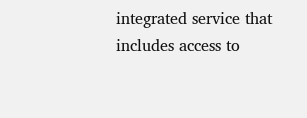integrated service that includes access to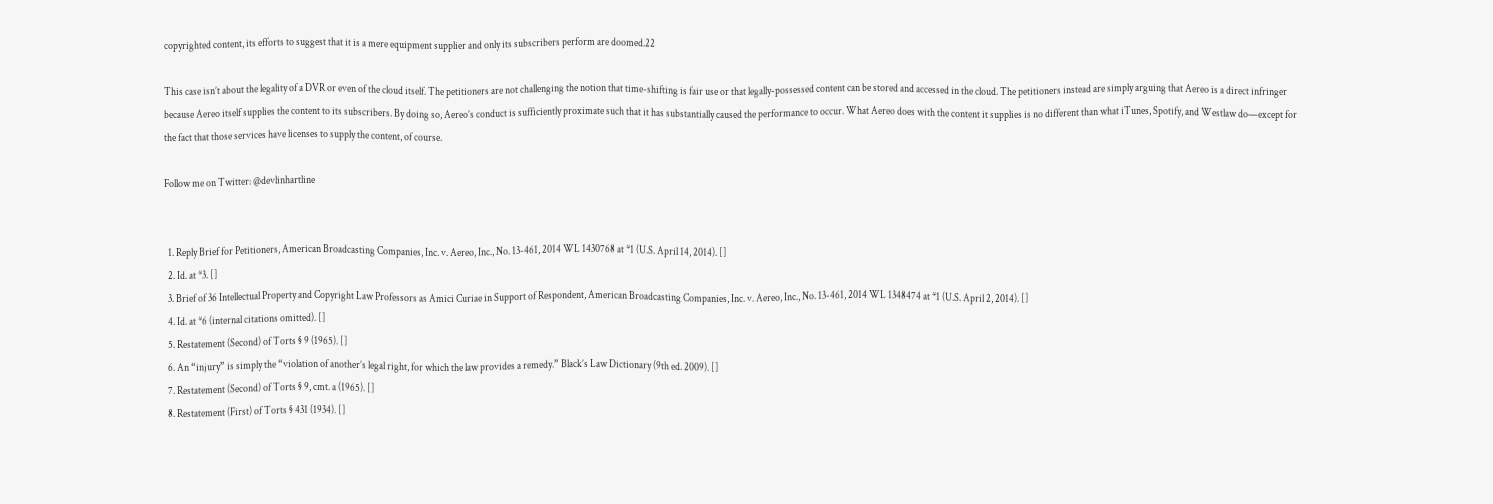copyrighted content, its efforts to suggest that it is a mere equipment supplier and only its subscribers perform are doomed.22

This case isn’t about the legality of a DVR or even of the cloud itself. The petitioners are not challenging the notion that time-shifting is fair use or that legally-possessed content can be stored and accessed in the cloud. The petitioners instead are simply arguing that Aereo is a direct infringer because Aereo itself supplies the content to its subscribers. By doing so, Aereo’s conduct is sufficiently proximate such that it has substantially caused the performance to occur. What Aereo does with the content it supplies is no different than what iTunes, Spotify, and Westlaw do—except for the fact that those services have licenses to supply the content, of course.

Follow me on Twitter: @devlinhartline


  1. Reply Brief for Petitioners, American Broadcasting Companies, Inc. v. Aereo, Inc., No. 13-461, 2014 WL 1430768 at *1 (U.S. April 14, 2014). []
  2. Id. at *3. []
  3. Brief of 36 Intellectual Property and Copyright Law Professors as Amici Curiae in Support of Respondent, American Broadcasting Companies, Inc. v. Aereo, Inc., No. 13-461, 2014 WL 1348474 at *1 (U.S. April 2, 2014). []
  4. Id. at *6 (internal citations omitted). []
  5. Restatement (Second) of Torts § 9 (1965). []
  6. An “injury” is simply the “violation of another’s legal right, for which the law provides a remedy.” Black’s Law Dictionary (9th ed. 2009). []
  7. Restatement (Second) of Torts § 9, cmt. a (1965). []
  8. Restatement (First) of Torts § 431 (1934). []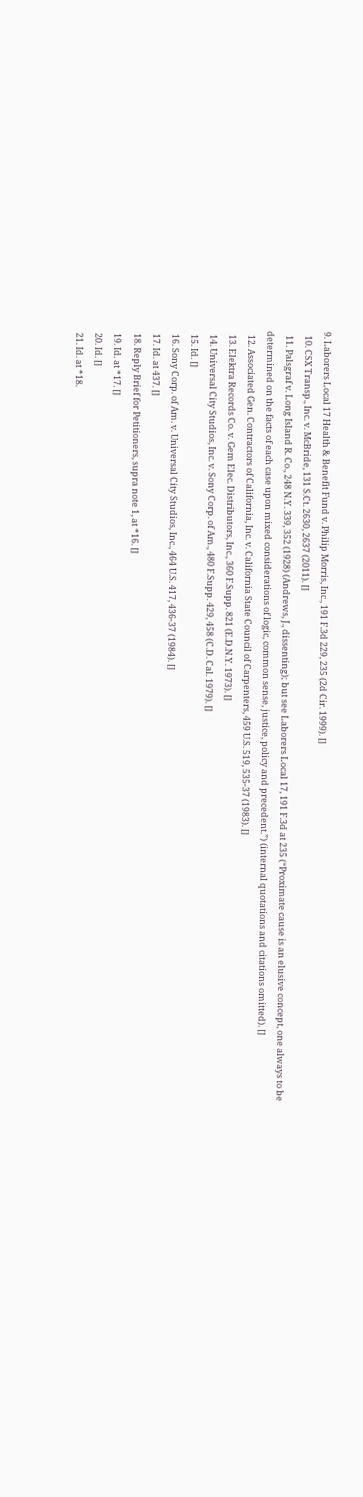9. Laborers Local 17 Health & Benefit Fund v. Philip Morris, Inc., 191 F.3d 229, 235 (2d Cir. 1999). []
  10. CSX Transp., Inc. v. McBride, 131 S.Ct. 2630, 2637 (2011). []
  11. Palsgraf v. Long Island R. Co., 248 N.Y. 339, 352 (1928) (Andrews, J., dissenting); but see Laborers Local 17, 191 F.3d at 235 (“Proximate cause is an elusive concept, one always to be determined on the facts of each case upon mixed considerations of logic, common sense, justice, policy and precedent.”) (internal quotations and citations omitted). []
  12. Associated Gen. Contractors of California, Inc. v. California State Council of Carpenters, 459 U.S. 519, 535-37 (1983). []
  13. Elektra Records Co. v. Gem Elec. Distributors, Inc., 360 F.Supp. 821 (E.D.N.Y. 1973). []
  14. Universal City Studios, Inc. v. Sony Corp. of Am., 480 F.Supp. 429, 458 (C.D. Cal. 1979). []
  15. Id. []
  16. Sony Corp. of Am. v. Universal City Studios, Inc., 464 U.S. 417, 436-37 (1984). []
  17. Id. at 437. []
  18. Reply Brief for Petitioners, supra note 1, at *16. []
  19. Id. at *17. []
  20. Id. []
  21. Id. at *18.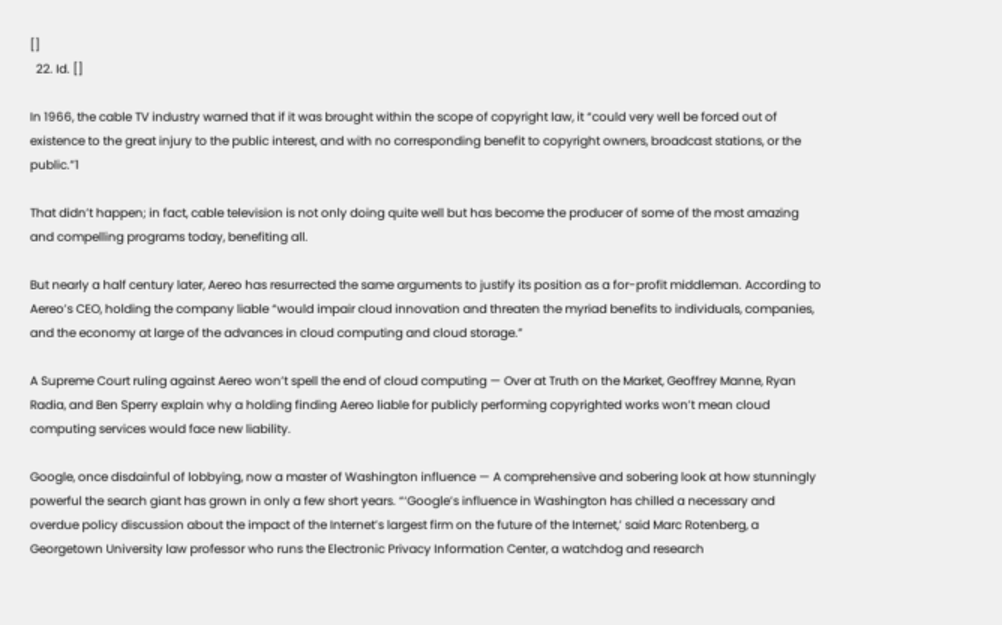[]
  22. Id. []

In 1966, the cable TV industry warned that if it was brought within the scope of copyright law, it “could very well be forced out of existence to the great injury to the public interest, and with no corresponding benefit to copyright owners, broadcast stations, or the public.”1

That didn’t happen; in fact, cable television is not only doing quite well but has become the producer of some of the most amazing and compelling programs today, benefiting all.

But nearly a half century later, Aereo has resurrected the same arguments to justify its position as a for-profit middleman. According to Aereo’s CEO, holding the company liable “would impair cloud innovation and threaten the myriad benefits to individuals, companies, and the economy at large of the advances in cloud computing and cloud storage.”

A Supreme Court ruling against Aereo won’t spell the end of cloud computing — Over at Truth on the Market, Geoffrey Manne, Ryan Radia, and Ben Sperry explain why a holding finding Aereo liable for publicly performing copyrighted works won’t mean cloud computing services would face new liability.

Google, once disdainful of lobbying, now a master of Washington influence — A comprehensive and sobering look at how stunningly powerful the search giant has grown in only a few short years. “‘Google’s influence in Washington has chilled a necessary and overdue policy discussion about the impact of the Internet’s largest firm on the future of the Internet,’ said Marc Rotenberg, a Georgetown University law professor who runs the Electronic Privacy Information Center, a watchdog and research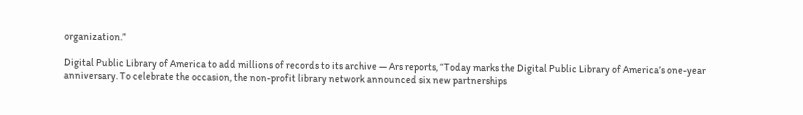organization.”

Digital Public Library of America to add millions of records to its archive — Ars reports, “Today marks the Digital Public Library of America’s one-year anniversary. To celebrate the occasion, the non-profit library network announced six new partnerships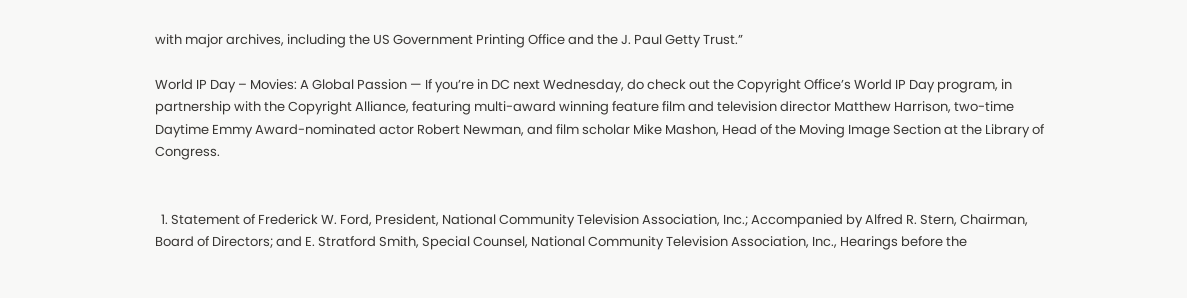with major archives, including the US Government Printing Office and the J. Paul Getty Trust.”

World IP Day – Movies: A Global Passion — If you’re in DC next Wednesday, do check out the Copyright Office’s World IP Day program, in partnership with the Copyright Alliance, featuring multi-award winning feature film and television director Matthew Harrison, two-time Daytime Emmy Award-nominated actor Robert Newman, and film scholar Mike Mashon, Head of the Moving Image Section at the Library of Congress.


  1. Statement of Frederick W. Ford, President, National Community Television Association, Inc.; Accompanied by Alfred R. Stern, Chairman, Board of Directors; and E. Stratford Smith, Special Counsel, National Community Television Association, Inc., Hearings before the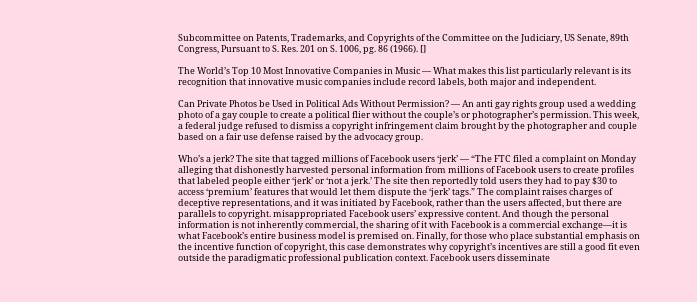Subcommittee on Patents, Trademarks, and Copyrights of the Committee on the Judiciary, US Senate, 89th Congress, Pursuant to S. Res. 201 on S. 1006, pg. 86 (1966). []

The World’s Top 10 Most Innovative Companies in Music — What makes this list particularly relevant is its recognition that innovative music companies include record labels, both major and independent.

Can Private Photos be Used in Political Ads Without Permission? — An anti gay rights group used a wedding photo of a gay couple to create a political flier without the couple’s or photographer’s permission. This week, a federal judge refused to dismiss a copyright infringement claim brought by the photographer and couple based on a fair use defense raised by the advocacy group.

Who’s a jerk? The site that tagged millions of Facebook users ‘jerk’ — “The FTC filed a complaint on Monday alleging that dishonestly harvested personal information from millions of Facebook users to create profiles that labeled people either ‘jerk’ or ‘not a jerk.’ The site then reportedly told users they had to pay $30 to access ‘premium’ features that would let them dispute the ‘jerk’ tags.” The complaint raises charges of deceptive representations, and it was initiated by Facebook, rather than the users affected, but there are parallels to copyright. misappropriated Facebook users’ expressive content. And though the personal information is not inherently commercial, the sharing of it with Facebook is a commercial exchange—it is what Facebook’s entire business model is premised on. Finally, for those who place substantial emphasis on the incentive function of copyright, this case demonstrates why copyright’s incentives are still a good fit even outside the paradigmatic professional publication context. Facebook users disseminate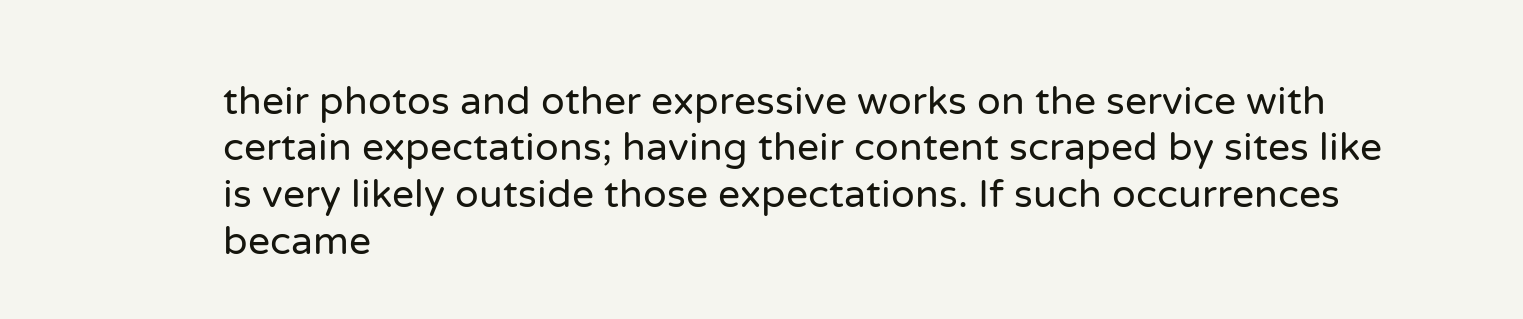their photos and other expressive works on the service with certain expectations; having their content scraped by sites like is very likely outside those expectations. If such occurrences became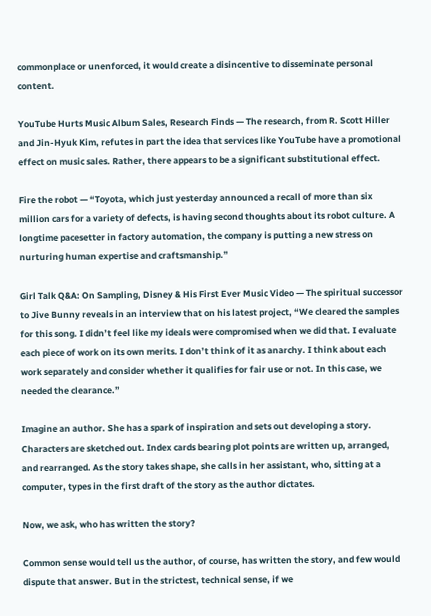commonplace or unenforced, it would create a disincentive to disseminate personal content.

YouTube Hurts Music Album Sales, Research Finds — The research, from R. Scott Hiller and Jin-Hyuk Kim, refutes in part the idea that services like YouTube have a promotional effect on music sales. Rather, there appears to be a significant substitutional effect.

Fire the robot — “Toyota, which just yesterday announced a recall of more than six million cars for a variety of defects, is having second thoughts about its robot culture. A longtime pacesetter in factory automation, the company is putting a new stress on nurturing human expertise and craftsmanship.”

Girl Talk Q&A: On Sampling, Disney & His First Ever Music Video — The spiritual successor to Jive Bunny reveals in an interview that on his latest project, “We cleared the samples for this song. I didn’t feel like my ideals were compromised when we did that. I evaluate each piece of work on its own merits. I don’t think of it as anarchy. I think about each work separately and consider whether it qualifies for fair use or not. In this case, we needed the clearance.”

Imagine an author. She has a spark of inspiration and sets out developing a story. Characters are sketched out. Index cards bearing plot points are written up, arranged, and rearranged. As the story takes shape, she calls in her assistant, who, sitting at a computer, types in the first draft of the story as the author dictates.

Now, we ask, who has written the story?

Common sense would tell us the author, of course, has written the story, and few would dispute that answer. But in the strictest, technical sense, if we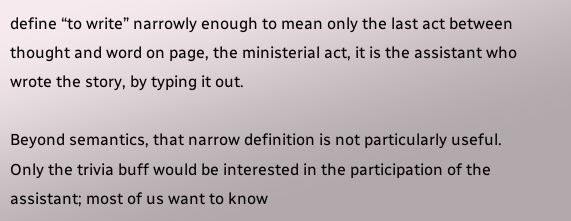define “to write” narrowly enough to mean only the last act between thought and word on page, the ministerial act, it is the assistant who wrote the story, by typing it out.

Beyond semantics, that narrow definition is not particularly useful. Only the trivia buff would be interested in the participation of the assistant; most of us want to know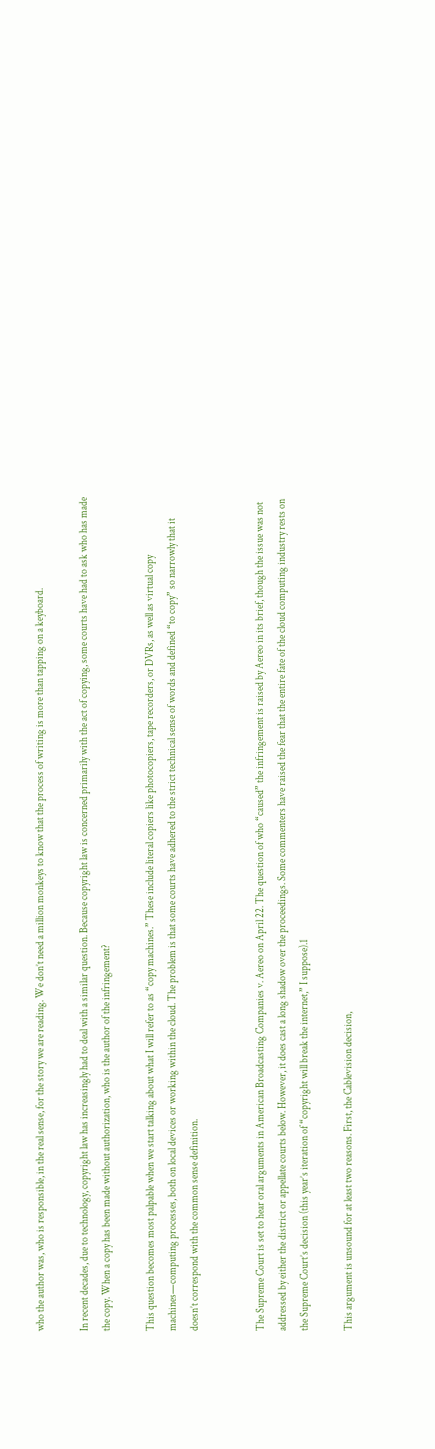who the author was, who is responsible, in the real sense, for the story we are reading. We don’t need a million monkeys to know that the process of writing is more than tapping on a keyboard.

In recent decades, due to technology, copyright law has increasingly had to deal with a similar question. Because copyright law is concerned primarily with the act of copying, some courts have had to ask who has made the copy. When a copy has been made without authorization, who is the author of the infringement?

This question becomes most palpable when we start talking about what I will refer to as “copy machines.” These include literal copiers like photocopiers, tape recorders, or DVRs, as well as virtual copy machines—computing processes, both on local devices or working within the cloud. The problem is that some courts have adhered to the strict technical sense of words and defined “to copy” so narrowly that it doesn’t correspond with the common sense definition.


The Supreme Court is set to hear oral arguments in American Broadcasting Companies v. Aereo on April 22. The question of who “caused” the infringement is raised by Aereo in its brief, though the issue was not addressed by either the district or appellate courts below. However, it does cast a long shadow over the proceedings. Some commenters have raised the fear that the entire fate of the cloud computing industry rests on the Supreme Court’s decision (this year’s iteration of “copyright will break the internet,” I suppose).1

This argument is unsound for at least two reasons. First, the Cablevision decision,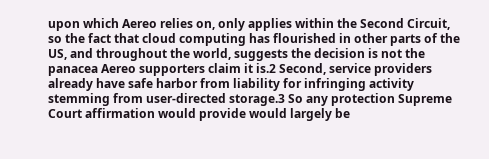upon which Aereo relies on, only applies within the Second Circuit, so the fact that cloud computing has flourished in other parts of the US, and throughout the world, suggests the decision is not the panacea Aereo supporters claim it is.2 Second, service providers already have safe harbor from liability for infringing activity stemming from user-directed storage.3 So any protection Supreme Court affirmation would provide would largely be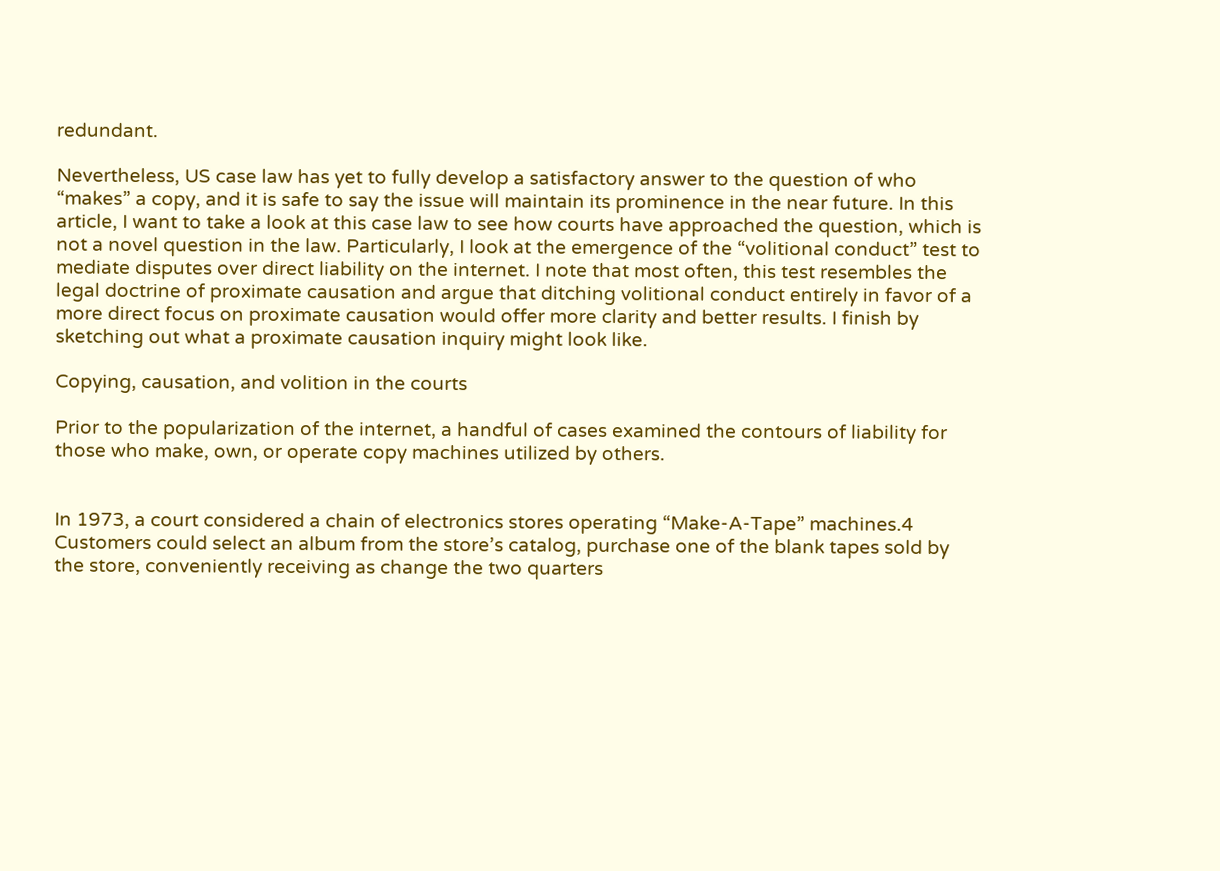redundant.

Nevertheless, US case law has yet to fully develop a satisfactory answer to the question of who “makes” a copy, and it is safe to say the issue will maintain its prominence in the near future. In this article, I want to take a look at this case law to see how courts have approached the question, which is not a novel question in the law. Particularly, I look at the emergence of the “volitional conduct” test to mediate disputes over direct liability on the internet. I note that most often, this test resembles the legal doctrine of proximate causation and argue that ditching volitional conduct entirely in favor of a more direct focus on proximate causation would offer more clarity and better results. I finish by sketching out what a proximate causation inquiry might look like.

Copying, causation, and volition in the courts

Prior to the popularization of the internet, a handful of cases examined the contours of liability for those who make, own, or operate copy machines utilized by others.


In 1973, a court considered a chain of electronics stores operating “Make-A-Tape” machines.4 Customers could select an album from the store’s catalog, purchase one of the blank tapes sold by the store, conveniently receiving as change the two quarters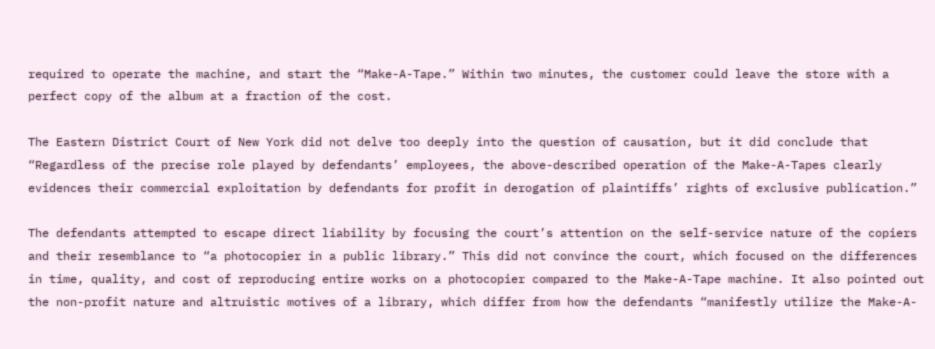required to operate the machine, and start the “Make-A-Tape.” Within two minutes, the customer could leave the store with a perfect copy of the album at a fraction of the cost.

The Eastern District Court of New York did not delve too deeply into the question of causation, but it did conclude that “Regardless of the precise role played by defendants’ employees, the above-described operation of the Make-A-Tapes clearly evidences their commercial exploitation by defendants for profit in derogation of plaintiffs’ rights of exclusive publication.”

The defendants attempted to escape direct liability by focusing the court’s attention on the self-service nature of the copiers and their resemblance to “a photocopier in a public library.” This did not convince the court, which focused on the differences in time, quality, and cost of reproducing entire works on a photocopier compared to the Make-A-Tape machine. It also pointed out the non-profit nature and altruistic motives of a library, which differ from how the defendants “manifestly utilize the Make-A-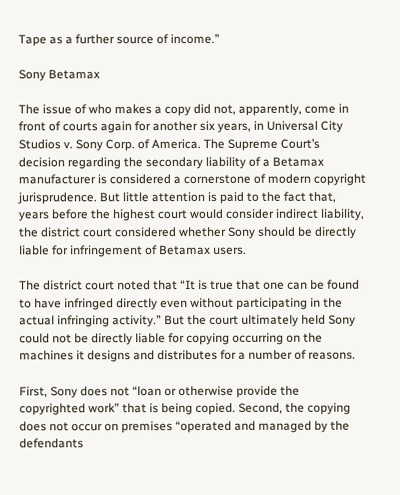Tape as a further source of income.”

Sony Betamax

The issue of who makes a copy did not, apparently, come in front of courts again for another six years, in Universal City Studios v. Sony Corp. of America. The Supreme Court’s decision regarding the secondary liability of a Betamax manufacturer is considered a cornerstone of modern copyright jurisprudence. But little attention is paid to the fact that, years before the highest court would consider indirect liability, the district court considered whether Sony should be directly liable for infringement of Betamax users.

The district court noted that “It is true that one can be found to have infringed directly even without participating in the actual infringing activity.” But the court ultimately held Sony could not be directly liable for copying occurring on the machines it designs and distributes for a number of reasons.

First, Sony does not “loan or otherwise provide the copyrighted work” that is being copied. Second, the copying does not occur on premises “operated and managed by the defendants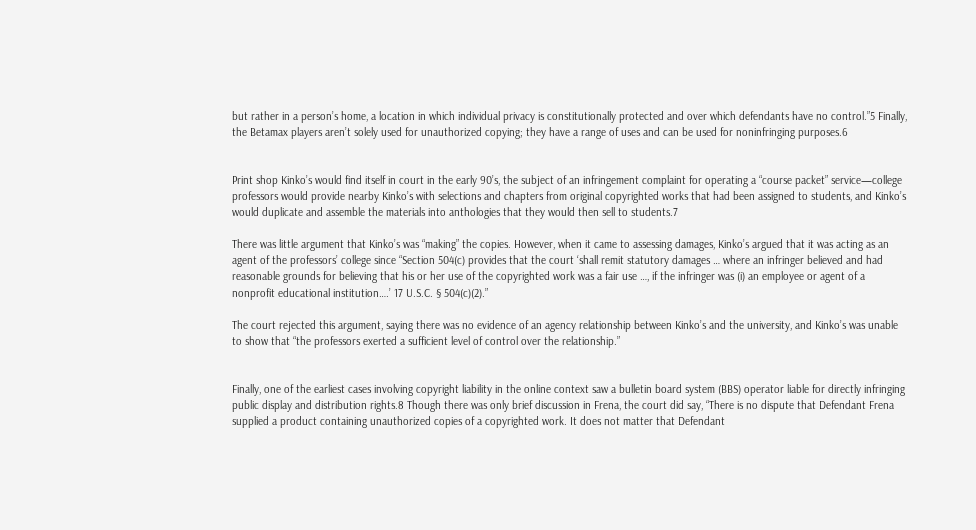but rather in a person’s home, a location in which individual privacy is constitutionally protected and over which defendants have no control.”5 Finally, the Betamax players aren’t solely used for unauthorized copying; they have a range of uses and can be used for noninfringing purposes.6


Print shop Kinko’s would find itself in court in the early 90’s, the subject of an infringement complaint for operating a “course packet” service—college professors would provide nearby Kinko’s with selections and chapters from original copyrighted works that had been assigned to students, and Kinko’s would duplicate and assemble the materials into anthologies that they would then sell to students.7

There was little argument that Kinko’s was “making” the copies. However, when it came to assessing damages, Kinko’s argued that it was acting as an agent of the professors’ college since “Section 504(c) provides that the court ‘shall remit statutory damages … where an infringer believed and had reasonable grounds for believing that his or her use of the copyrighted work was a fair use …, if the infringer was (i) an employee or agent of a nonprofit educational institution….’ 17 U.S.C. § 504(c)(2).”

The court rejected this argument, saying there was no evidence of an agency relationship between Kinko’s and the university, and Kinko’s was unable to show that “the professors exerted a sufficient level of control over the relationship.”


Finally, one of the earliest cases involving copyright liability in the online context saw a bulletin board system (BBS) operator liable for directly infringing public display and distribution rights.8 Though there was only brief discussion in Frena, the court did say, “There is no dispute that Defendant Frena supplied a product containing unauthorized copies of a copyrighted work. It does not matter that Defendant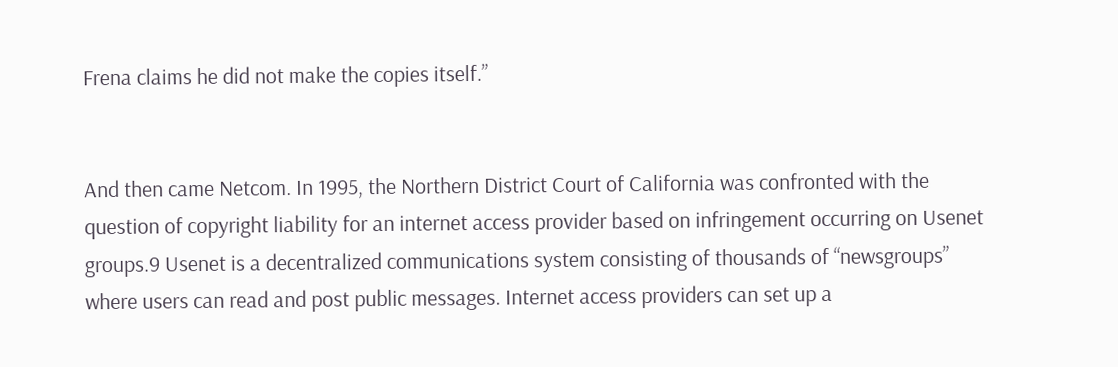Frena claims he did not make the copies itself.”


And then came Netcom. In 1995, the Northern District Court of California was confronted with the question of copyright liability for an internet access provider based on infringement occurring on Usenet groups.9 Usenet is a decentralized communications system consisting of thousands of “newsgroups” where users can read and post public messages. Internet access providers can set up a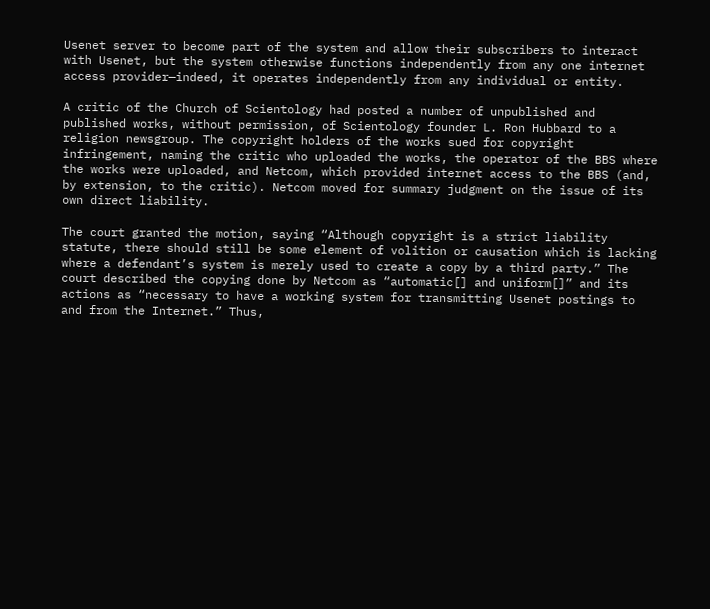Usenet server to become part of the system and allow their subscribers to interact with Usenet, but the system otherwise functions independently from any one internet access provider—indeed, it operates independently from any individual or entity.

A critic of the Church of Scientology had posted a number of unpublished and published works, without permission, of Scientology founder L. Ron Hubbard to a religion newsgroup. The copyright holders of the works sued for copyright infringement, naming the critic who uploaded the works, the operator of the BBS where the works were uploaded, and Netcom, which provided internet access to the BBS (and, by extension, to the critic). Netcom moved for summary judgment on the issue of its own direct liability.

The court granted the motion, saying “Although copyright is a strict liability statute, there should still be some element of volition or causation which is lacking where a defendant’s system is merely used to create a copy by a third party.” The court described the copying done by Netcom as “automatic[] and uniform[]” and its actions as “necessary to have a working system for transmitting Usenet postings to and from the Internet.” Thus,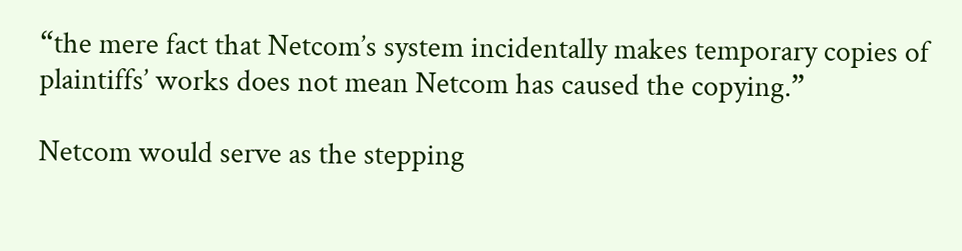“the mere fact that Netcom’s system incidentally makes temporary copies of plaintiffs’ works does not mean Netcom has caused the copying.”

Netcom would serve as the stepping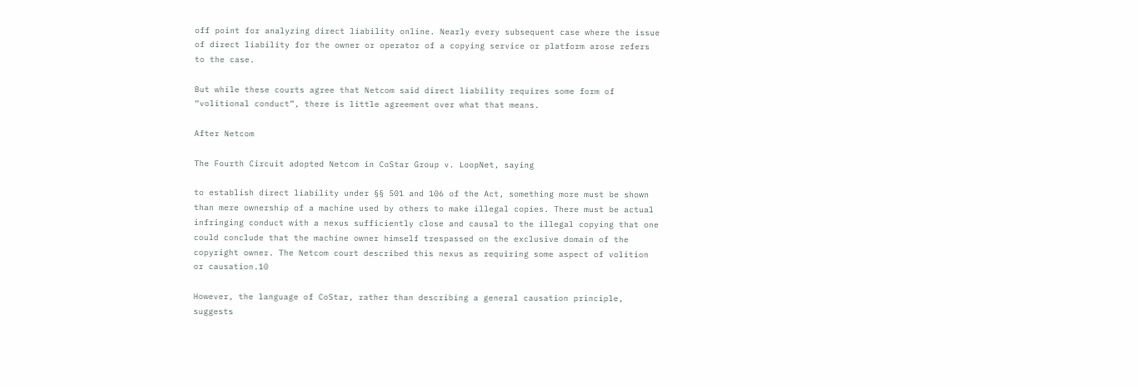off point for analyzing direct liability online. Nearly every subsequent case where the issue of direct liability for the owner or operator of a copying service or platform arose refers to the case.

But while these courts agree that Netcom said direct liability requires some form of “volitional conduct”, there is little agreement over what that means.

After Netcom

The Fourth Circuit adopted Netcom in CoStar Group v. LoopNet, saying

to establish direct liability under §§ 501 and 106 of the Act, something more must be shown than mere ownership of a machine used by others to make illegal copies. There must be actual infringing conduct with a nexus sufficiently close and causal to the illegal copying that one could conclude that the machine owner himself trespassed on the exclusive domain of the copyright owner. The Netcom court described this nexus as requiring some aspect of volition or causation.10

However, the language of CoStar, rather than describing a general causation principle, suggests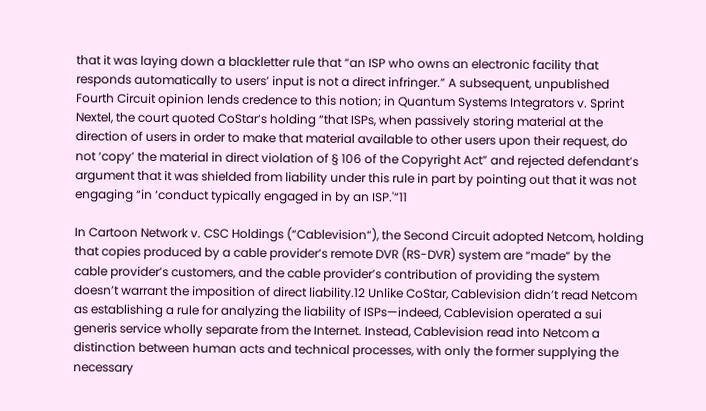that it was laying down a blackletter rule that “an ISP who owns an electronic facility that responds automatically to users’ input is not a direct infringer.” A subsequent, unpublished Fourth Circuit opinion lends credence to this notion; in Quantum Systems Integrators v. Sprint Nextel, the court quoted CoStar‘s holding “that ISPs, when passively storing material at the direction of users in order to make that material available to other users upon their request, do not ‘copy’ the material in direct violation of § 106 of the Copyright Act” and rejected defendant’s argument that it was shielded from liability under this rule in part by pointing out that it was not engaging “in ‘conduct typically engaged in by an ISP.'”11

In Cartoon Network v. CSC Holdings (“Cablevision“), the Second Circuit adopted Netcom, holding that copies produced by a cable provider’s remote DVR (RS-DVR) system are “made” by the cable provider’s customers, and the cable provider’s contribution of providing the system doesn’t warrant the imposition of direct liability.12 Unlike CoStar, Cablevision didn’t read Netcom as establishing a rule for analyzing the liability of ISPs—indeed, Cablevision operated a sui generis service wholly separate from the Internet. Instead, Cablevision read into Netcom a distinction between human acts and technical processes, with only the former supplying the necessary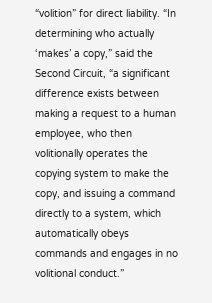“volition” for direct liability. “In determining who actually ‘makes’ a copy,” said the Second Circuit, “a significant difference exists between making a request to a human employee, who then volitionally operates the copying system to make the copy, and issuing a command directly to a system, which automatically obeys commands and engages in no volitional conduct.”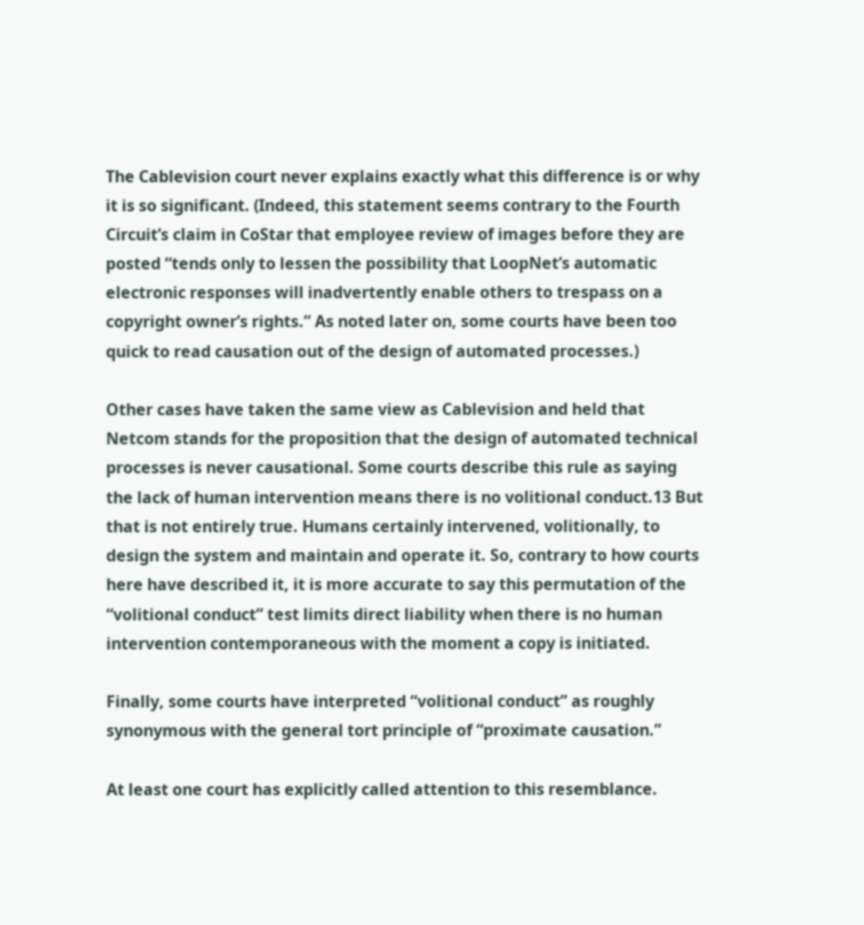The Cablevision court never explains exactly what this difference is or why it is so significant. (Indeed, this statement seems contrary to the Fourth Circuit’s claim in CoStar that employee review of images before they are posted “tends only to lessen the possibility that LoopNet’s automatic electronic responses will inadvertently enable others to trespass on a copyright owner’s rights.” As noted later on, some courts have been too quick to read causation out of the design of automated processes.)

Other cases have taken the same view as Cablevision and held that Netcom stands for the proposition that the design of automated technical processes is never causational. Some courts describe this rule as saying the lack of human intervention means there is no volitional conduct.13 But that is not entirely true. Humans certainly intervened, volitionally, to design the system and maintain and operate it. So, contrary to how courts here have described it, it is more accurate to say this permutation of the “volitional conduct” test limits direct liability when there is no human intervention contemporaneous with the moment a copy is initiated.

Finally, some courts have interpreted “volitional conduct” as roughly synonymous with the general tort principle of “proximate causation.”

At least one court has explicitly called attention to this resemblance.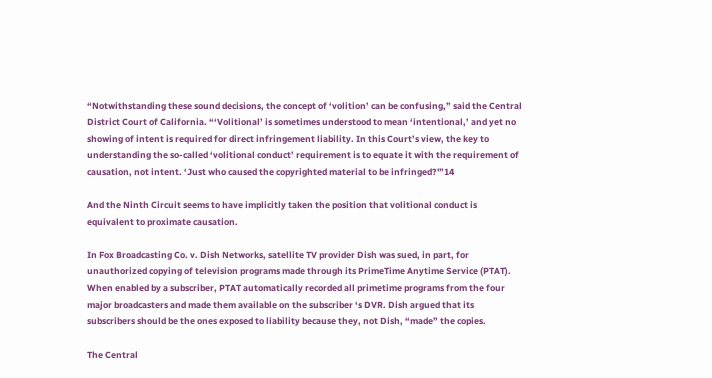“Notwithstanding these sound decisions, the concept of ‘volition’ can be confusing,” said the Central District Court of California. “‘Volitional’ is sometimes understood to mean ‘intentional,’ and yet no showing of intent is required for direct infringement liability. In this Court’s view, the key to understanding the so-called ‘volitional conduct’ requirement is to equate it with the requirement of causation, not intent. ‘Just who caused the copyrighted material to be infringed?'”14

And the Ninth Circuit seems to have implicitly taken the position that volitional conduct is equivalent to proximate causation.

In Fox Broadcasting Co. v. Dish Networks, satellite TV provider Dish was sued, in part, for unauthorized copying of television programs made through its PrimeTime Anytime Service (PTAT). When enabled by a subscriber, PTAT automatically recorded all primetime programs from the four major broadcasters and made them available on the subscriber ‘s DVR. Dish argued that its subscribers should be the ones exposed to liability because they, not Dish, “made” the copies.

The Central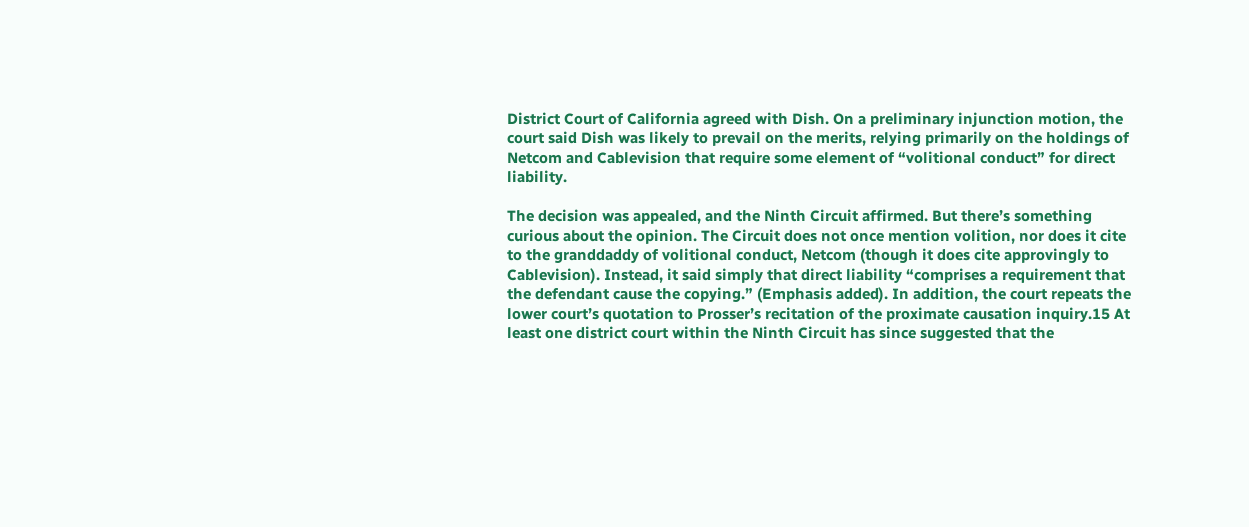District Court of California agreed with Dish. On a preliminary injunction motion, the court said Dish was likely to prevail on the merits, relying primarily on the holdings of Netcom and Cablevision that require some element of “volitional conduct” for direct liability.

The decision was appealed, and the Ninth Circuit affirmed. But there’s something curious about the opinion. The Circuit does not once mention volition, nor does it cite to the granddaddy of volitional conduct, Netcom (though it does cite approvingly to Cablevision). Instead, it said simply that direct liability “comprises a requirement that the defendant cause the copying.” (Emphasis added). In addition, the court repeats the lower court’s quotation to Prosser’s recitation of the proximate causation inquiry.15 At least one district court within the Ninth Circuit has since suggested that the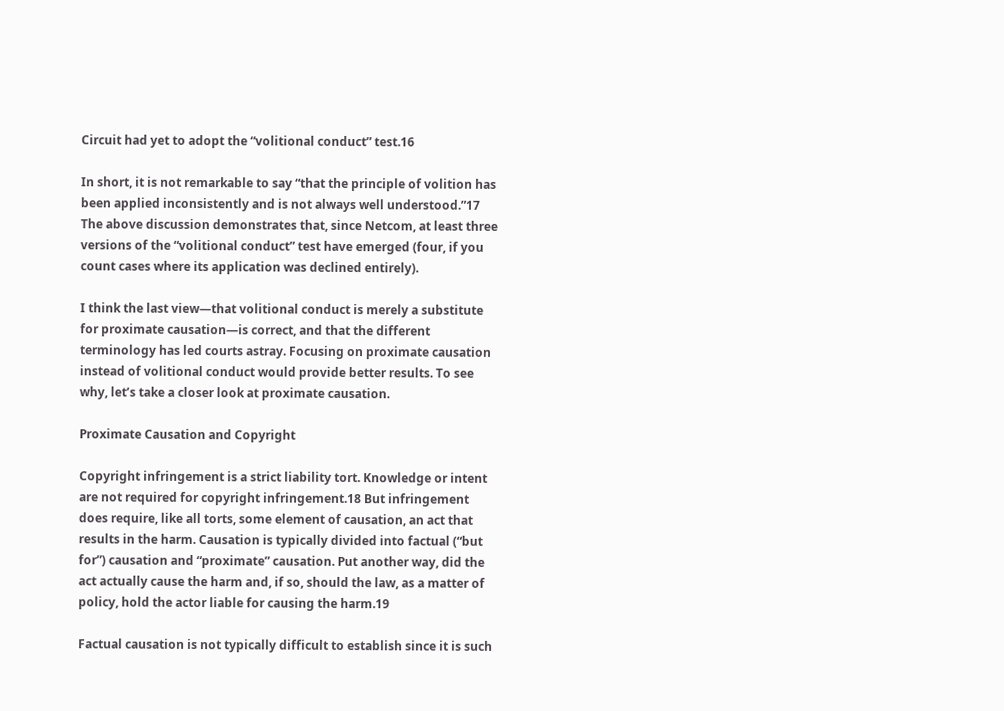Circuit had yet to adopt the “volitional conduct” test.16

In short, it is not remarkable to say “that the principle of volition has been applied inconsistently and is not always well understood.”17 The above discussion demonstrates that, since Netcom, at least three versions of the “volitional conduct” test have emerged (four, if you count cases where its application was declined entirely).

I think the last view—that volitional conduct is merely a substitute for proximate causation—is correct, and that the different terminology has led courts astray. Focusing on proximate causation instead of volitional conduct would provide better results. To see why, let’s take a closer look at proximate causation.

Proximate Causation and Copyright

Copyright infringement is a strict liability tort. Knowledge or intent are not required for copyright infringement.18 But infringement does require, like all torts, some element of causation, an act that results in the harm. Causation is typically divided into factual (“but for”) causation and “proximate” causation. Put another way, did the act actually cause the harm and, if so, should the law, as a matter of policy, hold the actor liable for causing the harm.19

Factual causation is not typically difficult to establish since it is such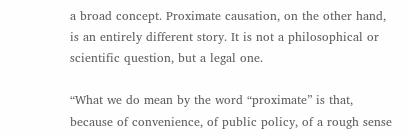a broad concept. Proximate causation, on the other hand, is an entirely different story. It is not a philosophical or scientific question, but a legal one.

“What we do mean by the word “proximate” is that, because of convenience, of public policy, of a rough sense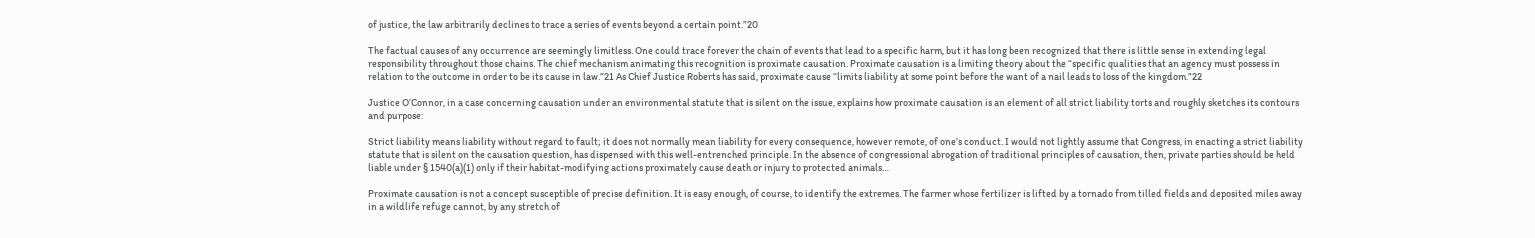of justice, the law arbitrarily declines to trace a series of events beyond a certain point.”20

The factual causes of any occurrence are seemingly limitless. One could trace forever the chain of events that lead to a specific harm, but it has long been recognized that there is little sense in extending legal responsibility throughout those chains. The chief mechanism animating this recognition is proximate causation. Proximate causation is a limiting theory about the “specific qualities that an agency must possess in relation to the outcome in order to be its cause in law.”21 As Chief Justice Roberts has said, proximate cause “limits liability at some point before the want of a nail leads to loss of the kingdom.”22

Justice O’Connor, in a case concerning causation under an environmental statute that is silent on the issue, explains how proximate causation is an element of all strict liability torts and roughly sketches its contours and purpose:

Strict liability means liability without regard to fault; it does not normally mean liability for every consequence, however remote, of one’s conduct. I would not lightly assume that Congress, in enacting a strict liability statute that is silent on the causation question, has dispensed with this well-entrenched principle. In the absence of congressional abrogation of traditional principles of causation, then, private parties should be held liable under § 1540(a)(1) only if their habitat-modifying actions proximately cause death or injury to protected animals…

Proximate causation is not a concept susceptible of precise definition. It is easy enough, of course, to identify the extremes. The farmer whose fertilizer is lifted by a tornado from tilled fields and deposited miles away in a wildlife refuge cannot, by any stretch of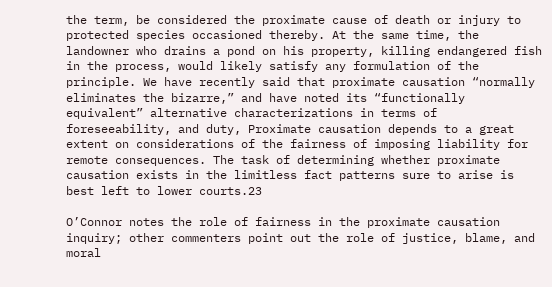the term, be considered the proximate cause of death or injury to protected species occasioned thereby. At the same time, the landowner who drains a pond on his property, killing endangered fish in the process, would likely satisfy any formulation of the principle. We have recently said that proximate causation “normally eliminates the bizarre,” and have noted its “functionally equivalent” alternative characterizations in terms of foreseeability, and duty, Proximate causation depends to a great extent on considerations of the fairness of imposing liability for remote consequences. The task of determining whether proximate causation exists in the limitless fact patterns sure to arise is best left to lower courts.23

O’Connor notes the role of fairness in the proximate causation inquiry; other commenters point out the role of justice, blame, and moral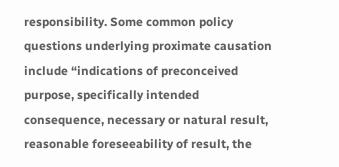responsibility. Some common policy questions underlying proximate causation include “indications of preconceived purpose, specifically intended consequence, necessary or natural result, reasonable foreseeability of result, the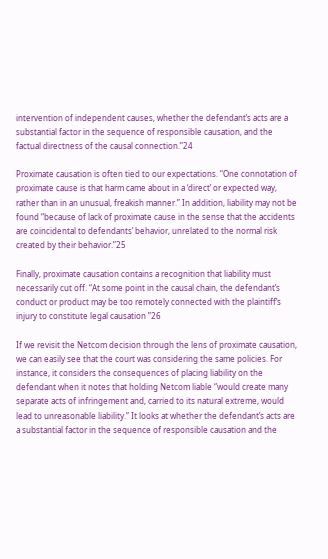intervention of independent causes, whether the defendant’s acts are a substantial factor in the sequence of responsible causation, and the factual directness of the causal connection.”24

Proximate causation is often tied to our expectations. “One connotation of proximate cause is that harm came about in a ‘direct’ or expected way, rather than in an unusual, freakish manner.” In addition, liability may not be found “because of lack of proximate cause in the sense that the accidents are coincidental to defendants’ behavior, unrelated to the normal risk created by their behavior.”25

Finally, proximate causation contains a recognition that liability must necessarily cut off. “At some point in the causal chain, the defendant’s conduct or product may be too remotely connected with the plaintiff’s injury to constitute legal causation ”26

If we revisit the Netcom decision through the lens of proximate causation, we can easily see that the court was considering the same policies. For instance, it considers the consequences of placing liability on the defendant when it notes that holding Netcom liable “would create many separate acts of infringement and, carried to its natural extreme, would lead to unreasonable liability.” It looks at whether the defendant’s acts are a substantial factor in the sequence of responsible causation and the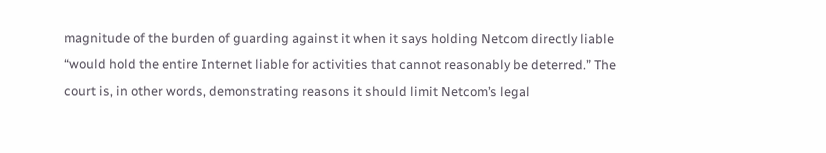magnitude of the burden of guarding against it when it says holding Netcom directly liable “would hold the entire Internet liable for activities that cannot reasonably be deterred.” The court is, in other words, demonstrating reasons it should limit Netcom’s legal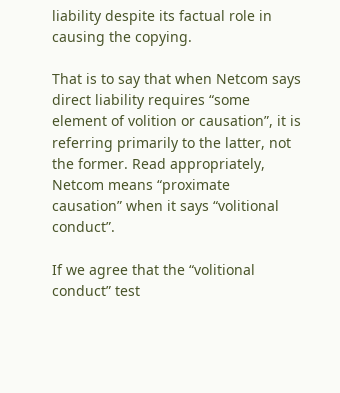liability despite its factual role in causing the copying.

That is to say that when Netcom says direct liability requires “some element of volition or causation”, it is referring primarily to the latter, not the former. Read appropriately, Netcom means “proximate causation” when it says “volitional conduct”.

If we agree that the “volitional conduct” test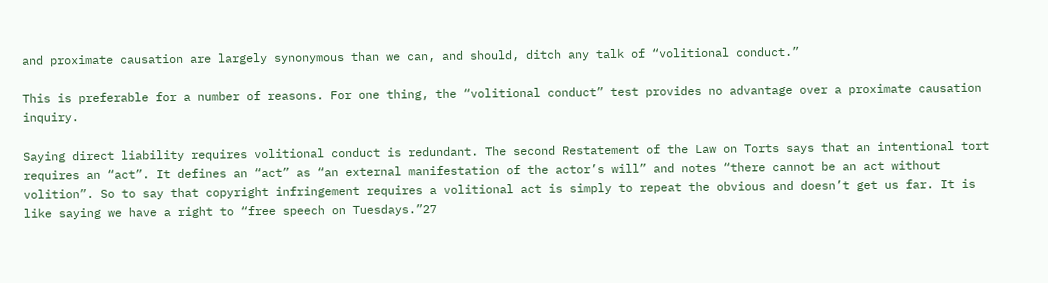and proximate causation are largely synonymous than we can, and should, ditch any talk of “volitional conduct.”

This is preferable for a number of reasons. For one thing, the “volitional conduct” test provides no advantage over a proximate causation inquiry.

Saying direct liability requires volitional conduct is redundant. The second Restatement of the Law on Torts says that an intentional tort requires an “act”. It defines an “act” as “an external manifestation of the actor’s will” and notes “there cannot be an act without volition”. So to say that copyright infringement requires a volitional act is simply to repeat the obvious and doesn’t get us far. It is like saying we have a right to “free speech on Tuesdays.”27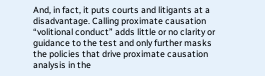And, in fact, it puts courts and litigants at a disadvantage. Calling proximate causation “volitional conduct” adds little or no clarity or guidance to the test and only further masks the policies that drive proximate causation analysis in the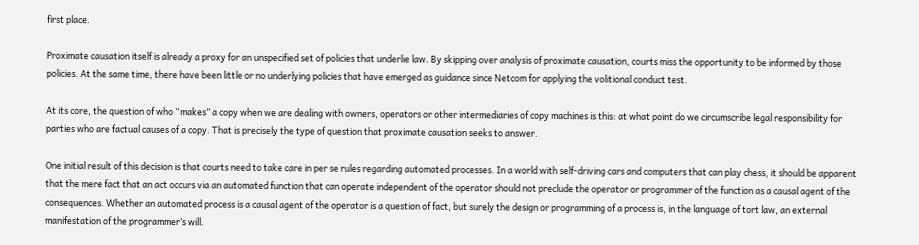first place.

Proximate causation itself is already a proxy for an unspecified set of policies that underlie law. By skipping over analysis of proximate causation, courts miss the opportunity to be informed by those policies. At the same time, there have been little or no underlying policies that have emerged as guidance since Netcom for applying the volitional conduct test.

At its core, the question of who “makes” a copy when we are dealing with owners, operators or other intermediaries of copy machines is this: at what point do we circumscribe legal responsibility for parties who are factual causes of a copy. That is precisely the type of question that proximate causation seeks to answer.

One initial result of this decision is that courts need to take care in per se rules regarding automated processes. In a world with self-driving cars and computers that can play chess, it should be apparent that the mere fact that an act occurs via an automated function that can operate independent of the operator should not preclude the operator or programmer of the function as a causal agent of the consequences. Whether an automated process is a causal agent of the operator is a question of fact, but surely the design or programming of a process is, in the language of tort law, an external manifestation of the programmer’s will.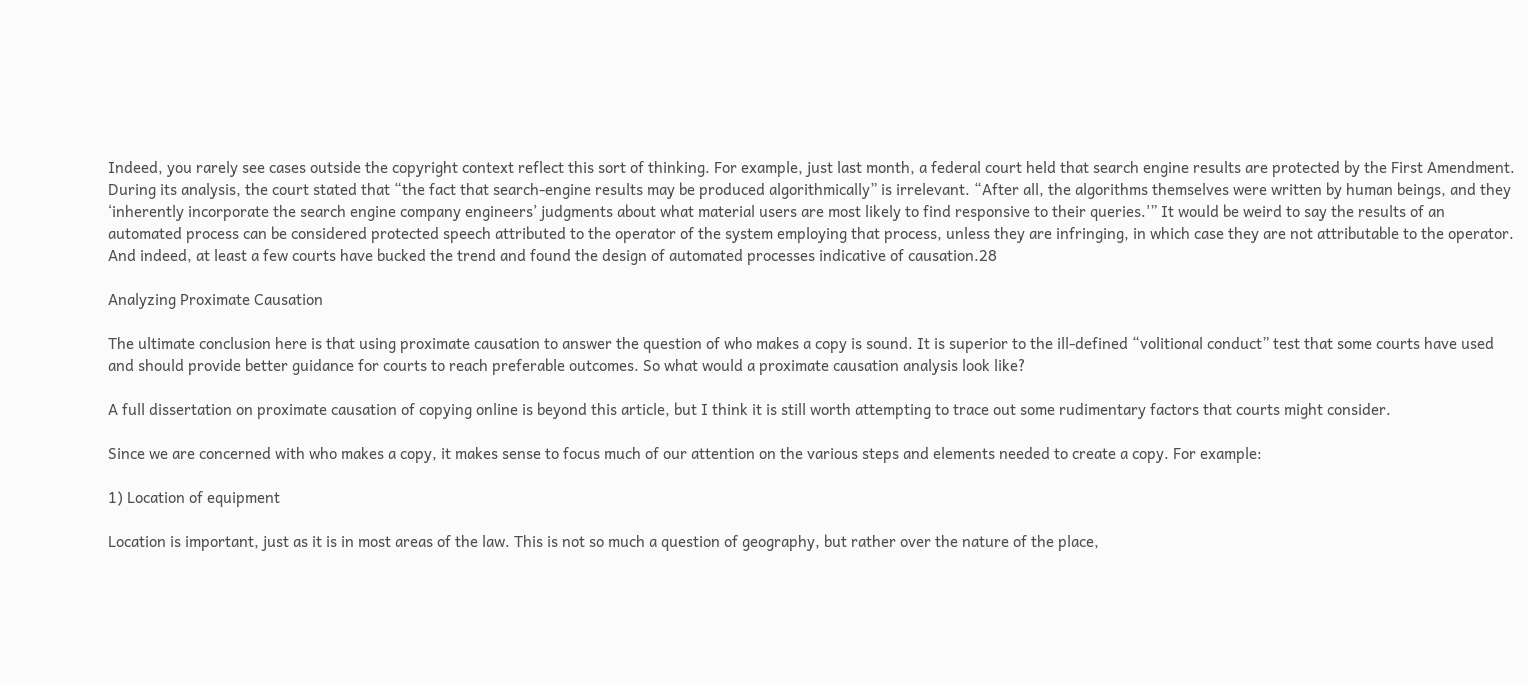Indeed, you rarely see cases outside the copyright context reflect this sort of thinking. For example, just last month, a federal court held that search engine results are protected by the First Amendment. During its analysis, the court stated that “the fact that search-engine results may be produced algorithmically” is irrelevant. “After all, the algorithms themselves were written by human beings, and they ‘inherently incorporate the search engine company engineers’ judgments about what material users are most likely to find responsive to their queries.'” It would be weird to say the results of an automated process can be considered protected speech attributed to the operator of the system employing that process, unless they are infringing, in which case they are not attributable to the operator. And indeed, at least a few courts have bucked the trend and found the design of automated processes indicative of causation.28

Analyzing Proximate Causation

The ultimate conclusion here is that using proximate causation to answer the question of who makes a copy is sound. It is superior to the ill-defined “volitional conduct” test that some courts have used and should provide better guidance for courts to reach preferable outcomes. So what would a proximate causation analysis look like?

A full dissertation on proximate causation of copying online is beyond this article, but I think it is still worth attempting to trace out some rudimentary factors that courts might consider.

Since we are concerned with who makes a copy, it makes sense to focus much of our attention on the various steps and elements needed to create a copy. For example:

1) Location of equipment

Location is important, just as it is in most areas of the law. This is not so much a question of geography, but rather over the nature of the place,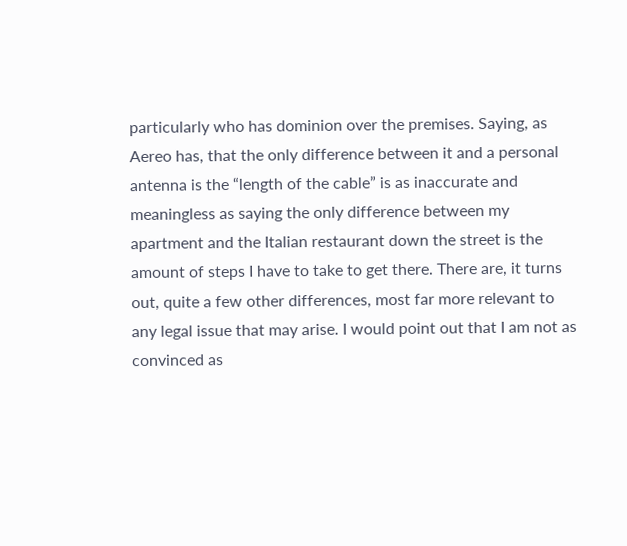particularly who has dominion over the premises. Saying, as Aereo has, that the only difference between it and a personal antenna is the “length of the cable” is as inaccurate and meaningless as saying the only difference between my apartment and the Italian restaurant down the street is the amount of steps I have to take to get there. There are, it turns out, quite a few other differences, most far more relevant to any legal issue that may arise. I would point out that I am not as convinced as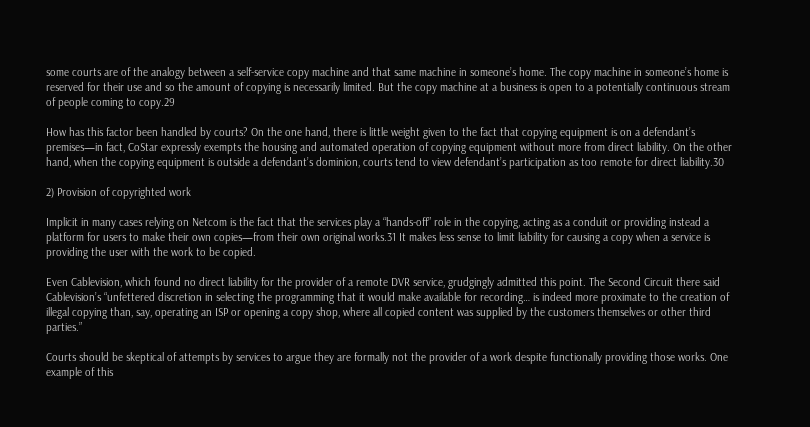some courts are of the analogy between a self-service copy machine and that same machine in someone’s home. The copy machine in someone’s home is reserved for their use and so the amount of copying is necessarily limited. But the copy machine at a business is open to a potentially continuous stream of people coming to copy.29

How has this factor been handled by courts? On the one hand, there is little weight given to the fact that copying equipment is on a defendant’s premises—in fact, CoStar expressly exempts the housing and automated operation of copying equipment without more from direct liability. On the other hand, when the copying equipment is outside a defendant’s dominion, courts tend to view defendant’s participation as too remote for direct liability.30

2) Provision of copyrighted work

Implicit in many cases relying on Netcom is the fact that the services play a “hands-off” role in the copying, acting as a conduit or providing instead a platform for users to make their own copies—from their own original works.31 It makes less sense to limit liability for causing a copy when a service is providing the user with the work to be copied.

Even Cablevision, which found no direct liability for the provider of a remote DVR service, grudgingly admitted this point. The Second Circuit there said Cablevision’s “unfettered discretion in selecting the programming that it would make available for recording… is indeed more proximate to the creation of illegal copying than, say, operating an ISP or opening a copy shop, where all copied content was supplied by the customers themselves or other third parties.”

Courts should be skeptical of attempts by services to argue they are formally not the provider of a work despite functionally providing those works. One example of this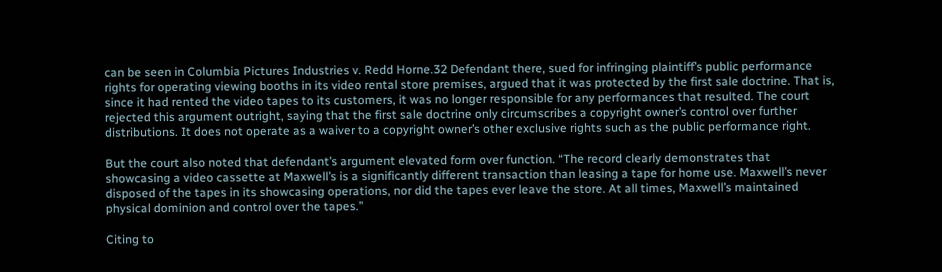can be seen in Columbia Pictures Industries v. Redd Horne.32 Defendant there, sued for infringing plaintiff’s public performance rights for operating viewing booths in its video rental store premises, argued that it was protected by the first sale doctrine. That is, since it had rented the video tapes to its customers, it was no longer responsible for any performances that resulted. The court rejected this argument outright, saying that the first sale doctrine only circumscribes a copyright owner’s control over further distributions. It does not operate as a waiver to a copyright owner’s other exclusive rights such as the public performance right.

But the court also noted that defendant’s argument elevated form over function. “The record clearly demonstrates that showcasing a video cassette at Maxwell’s is a significantly different transaction than leasing a tape for home use. Maxwell’s never disposed of the tapes in its showcasing operations, nor did the tapes ever leave the store. At all times, Maxwell’s maintained physical dominion and control over the tapes.”

Citing to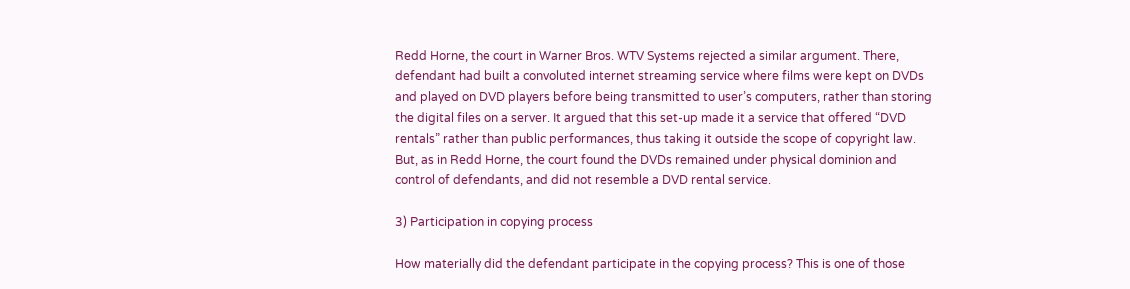Redd Horne, the court in Warner Bros. WTV Systems rejected a similar argument. There, defendant had built a convoluted internet streaming service where films were kept on DVDs and played on DVD players before being transmitted to user’s computers, rather than storing the digital files on a server. It argued that this set-up made it a service that offered “DVD rentals” rather than public performances, thus taking it outside the scope of copyright law. But, as in Redd Horne, the court found the DVDs remained under physical dominion and control of defendants, and did not resemble a DVD rental service.

3) Participation in copying process

How materially did the defendant participate in the copying process? This is one of those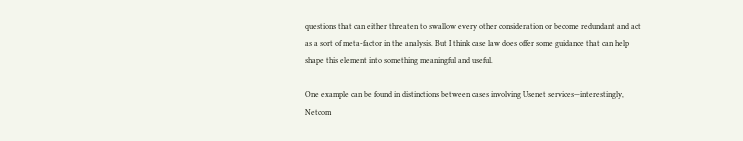questions that can either threaten to swallow every other consideration or become redundant and act as a sort of meta-factor in the analysis. But I think case law does offer some guidance that can help shape this element into something meaningful and useful.

One example can be found in distinctions between cases involving Usenet services—interestingly, Netcom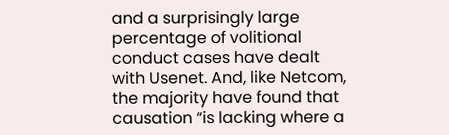and a surprisingly large percentage of volitional conduct cases have dealt with Usenet. And, like Netcom, the majority have found that causation “is lacking where a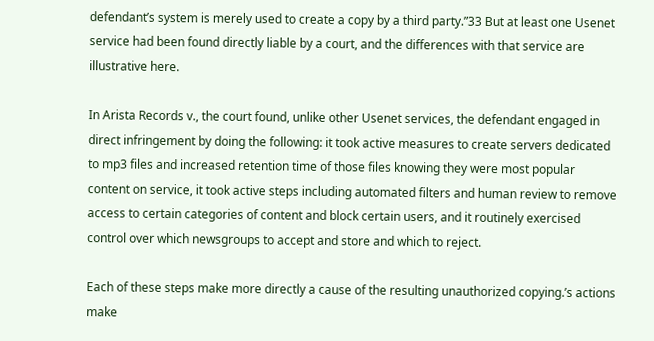defendant’s system is merely used to create a copy by a third party.”33 But at least one Usenet service had been found directly liable by a court, and the differences with that service are illustrative here.

In Arista Records v., the court found, unlike other Usenet services, the defendant engaged in direct infringement by doing the following: it took active measures to create servers dedicated to mp3 files and increased retention time of those files knowing they were most popular content on service, it took active steps including automated filters and human review to remove access to certain categories of content and block certain users, and it routinely exercised control over which newsgroups to accept and store and which to reject.

Each of these steps make more directly a cause of the resulting unauthorized copying.’s actions make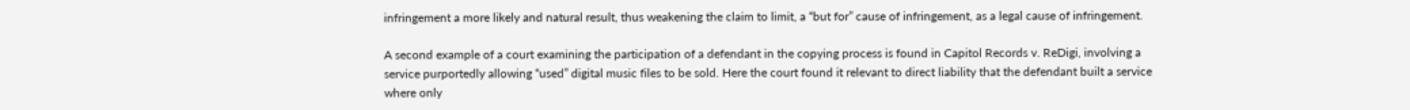infringement a more likely and natural result, thus weakening the claim to limit, a “but for” cause of infringement, as a legal cause of infringement.

A second example of a court examining the participation of a defendant in the copying process is found in Capitol Records v. ReDigi, involving a service purportedly allowing “used” digital music files to be sold. Here the court found it relevant to direct liability that the defendant built a service where only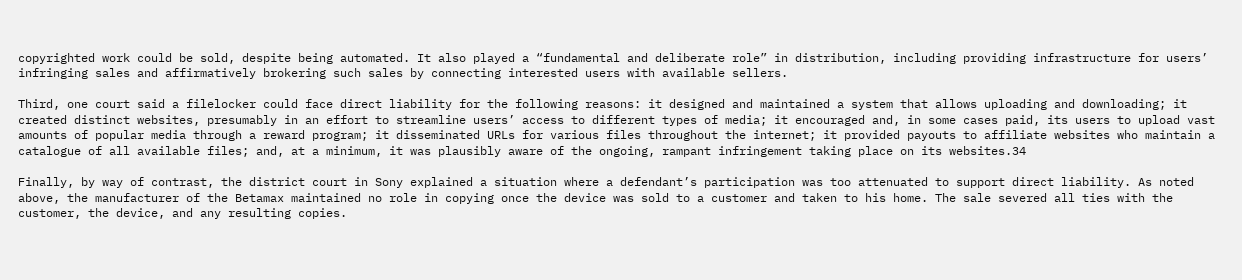copyrighted work could be sold, despite being automated. It also played a “fundamental and deliberate role” in distribution, including providing infrastructure for users’ infringing sales and affirmatively brokering such sales by connecting interested users with available sellers.

Third, one court said a filelocker could face direct liability for the following reasons: it designed and maintained a system that allows uploading and downloading; it created distinct websites, presumably in an effort to streamline users’ access to different types of media; it encouraged and, in some cases paid, its users to upload vast amounts of popular media through a reward program; it disseminated URLs for various files throughout the internet; it provided payouts to affiliate websites who maintain a catalogue of all available files; and, at a minimum, it was plausibly aware of the ongoing, rampant infringement taking place on its websites.34

Finally, by way of contrast, the district court in Sony explained a situation where a defendant’s participation was too attenuated to support direct liability. As noted above, the manufacturer of the Betamax maintained no role in copying once the device was sold to a customer and taken to his home. The sale severed all ties with the customer, the device, and any resulting copies.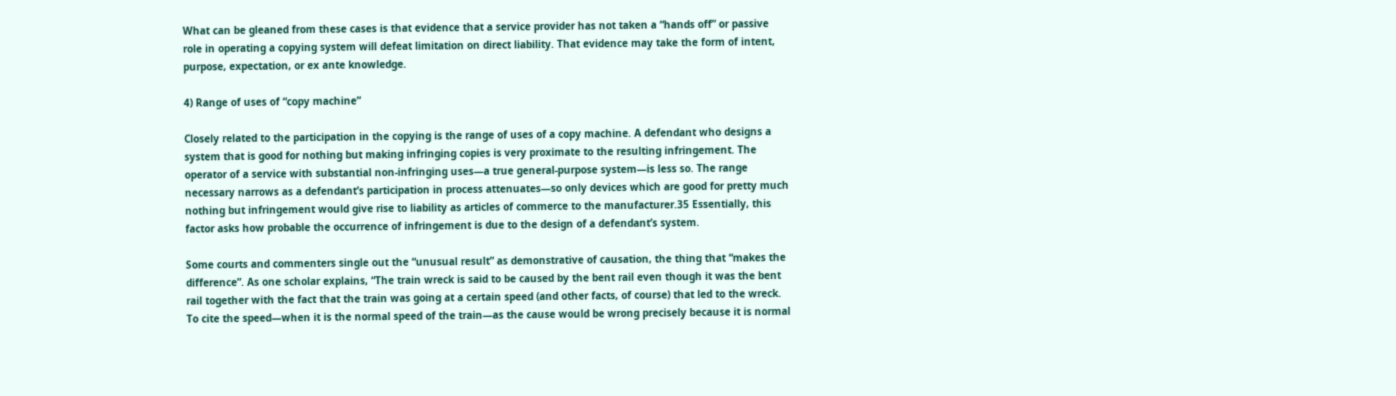What can be gleaned from these cases is that evidence that a service provider has not taken a “hands off” or passive role in operating a copying system will defeat limitation on direct liability. That evidence may take the form of intent, purpose, expectation, or ex ante knowledge.

4) Range of uses of “copy machine”

Closely related to the participation in the copying is the range of uses of a copy machine. A defendant who designs a system that is good for nothing but making infringing copies is very proximate to the resulting infringement. The operator of a service with substantial non-infringing uses—a true general-purpose system—is less so. The range necessary narrows as a defendant’s participation in process attenuates—so only devices which are good for pretty much nothing but infringement would give rise to liability as articles of commerce to the manufacturer.35 Essentially, this factor asks how probable the occurrence of infringement is due to the design of a defendant’s system.

Some courts and commenters single out the “unusual result” as demonstrative of causation, the thing that “makes the difference”. As one scholar explains, “The train wreck is said to be caused by the bent rail even though it was the bent rail together with the fact that the train was going at a certain speed (and other facts, of course) that led to the wreck. To cite the speed—when it is the normal speed of the train—as the cause would be wrong precisely because it is normal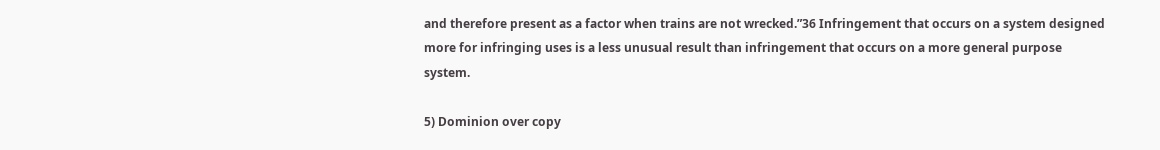and therefore present as a factor when trains are not wrecked.”36 Infringement that occurs on a system designed more for infringing uses is a less unusual result than infringement that occurs on a more general purpose system.

5) Dominion over copy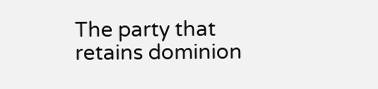The party that retains dominion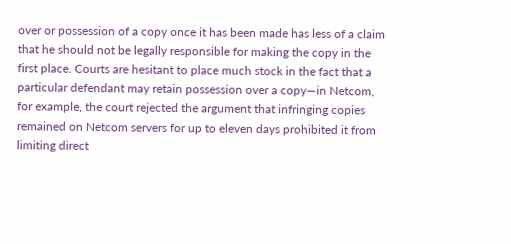over or possession of a copy once it has been made has less of a claim that he should not be legally responsible for making the copy in the first place. Courts are hesitant to place much stock in the fact that a particular defendant may retain possession over a copy—in Netcom, for example, the court rejected the argument that infringing copies remained on Netcom servers for up to eleven days prohibited it from limiting direct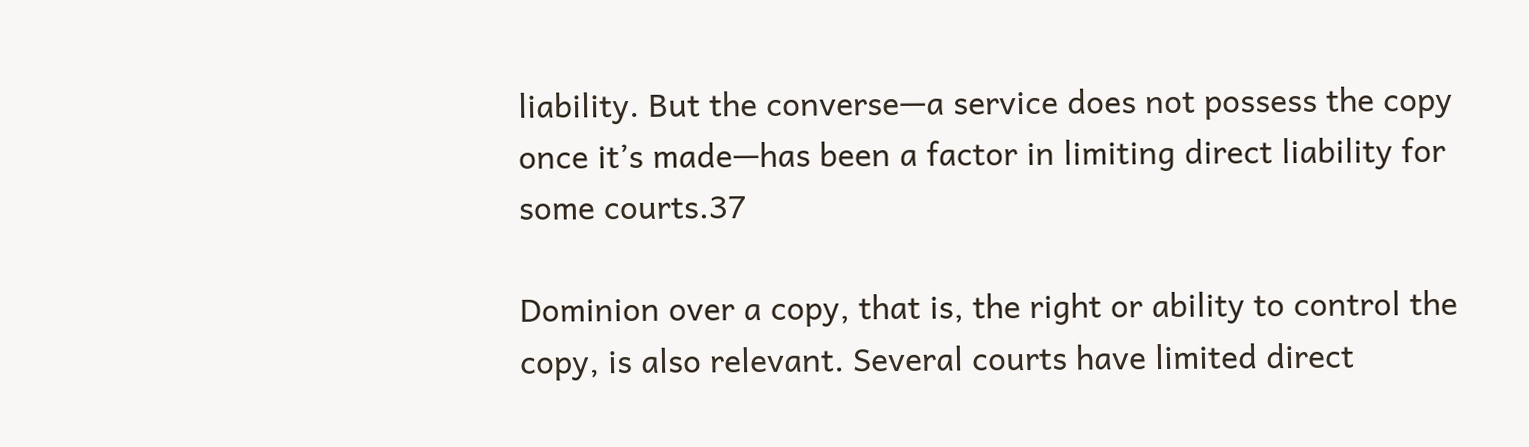liability. But the converse—a service does not possess the copy once it’s made—has been a factor in limiting direct liability for some courts.37

Dominion over a copy, that is, the right or ability to control the copy, is also relevant. Several courts have limited direct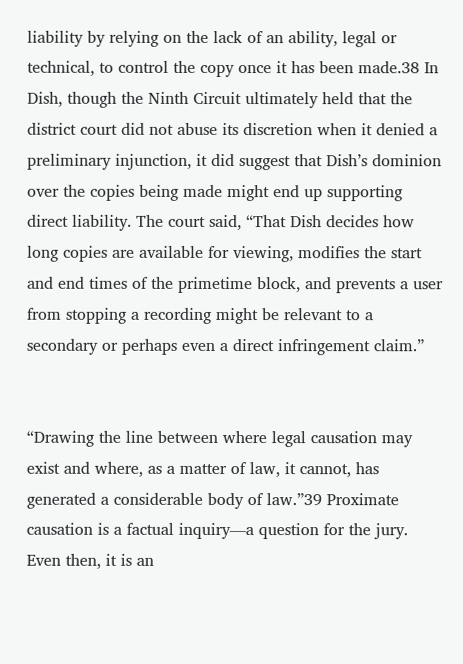liability by relying on the lack of an ability, legal or technical, to control the copy once it has been made.38 In Dish, though the Ninth Circuit ultimately held that the district court did not abuse its discretion when it denied a preliminary injunction, it did suggest that Dish’s dominion over the copies being made might end up supporting direct liability. The court said, “That Dish decides how long copies are available for viewing, modifies the start and end times of the primetime block, and prevents a user from stopping a recording might be relevant to a secondary or perhaps even a direct infringement claim.”


“Drawing the line between where legal causation may exist and where, as a matter of law, it cannot, has generated a considerable body of law.”39 Proximate causation is a factual inquiry—a question for the jury. Even then, it is an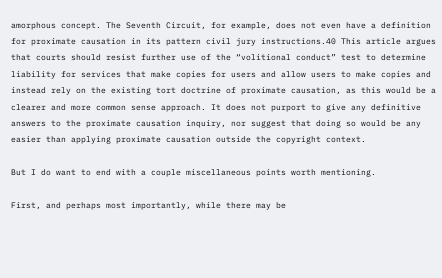amorphous concept. The Seventh Circuit, for example, does not even have a definition for proximate causation in its pattern civil jury instructions.40 This article argues that courts should resist further use of the “volitional conduct” test to determine liability for services that make copies for users and allow users to make copies and instead rely on the existing tort doctrine of proximate causation, as this would be a clearer and more common sense approach. It does not purport to give any definitive answers to the proximate causation inquiry, nor suggest that doing so would be any easier than applying proximate causation outside the copyright context.

But I do want to end with a couple miscellaneous points worth mentioning.

First, and perhaps most importantly, while there may be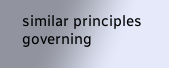similar principles governing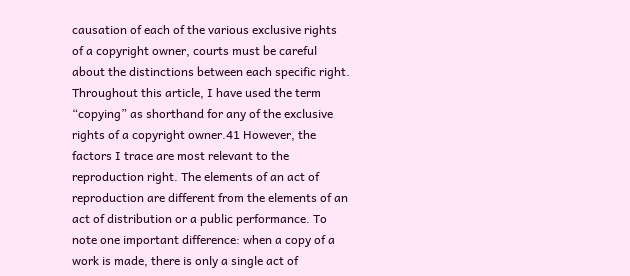causation of each of the various exclusive rights of a copyright owner, courts must be careful about the distinctions between each specific right. Throughout this article, I have used the term “copying” as shorthand for any of the exclusive rights of a copyright owner.41 However, the factors I trace are most relevant to the reproduction right. The elements of an act of reproduction are different from the elements of an act of distribution or a public performance. To note one important difference: when a copy of a work is made, there is only a single act of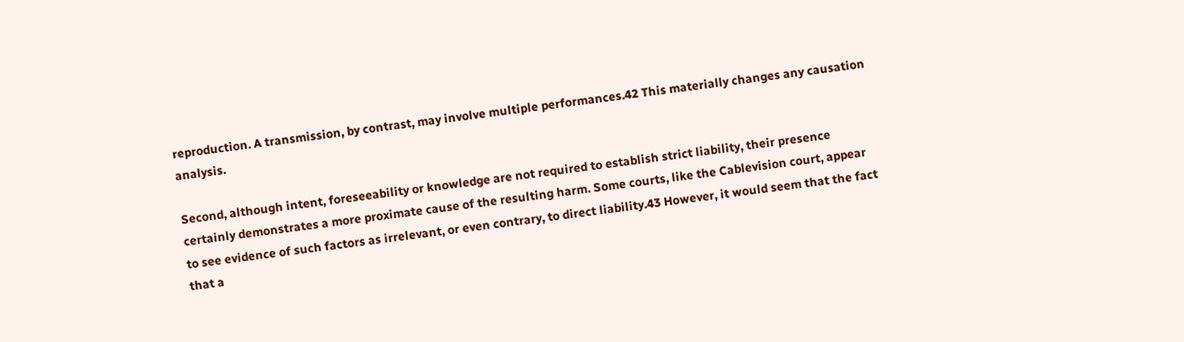reproduction. A transmission, by contrast, may involve multiple performances.42 This materially changes any causation analysis.

Second, although intent, foreseeability or knowledge are not required to establish strict liability, their presence certainly demonstrates a more proximate cause of the resulting harm. Some courts, like the Cablevision court, appear to see evidence of such factors as irrelevant, or even contrary, to direct liability.43 However, it would seem that the fact that a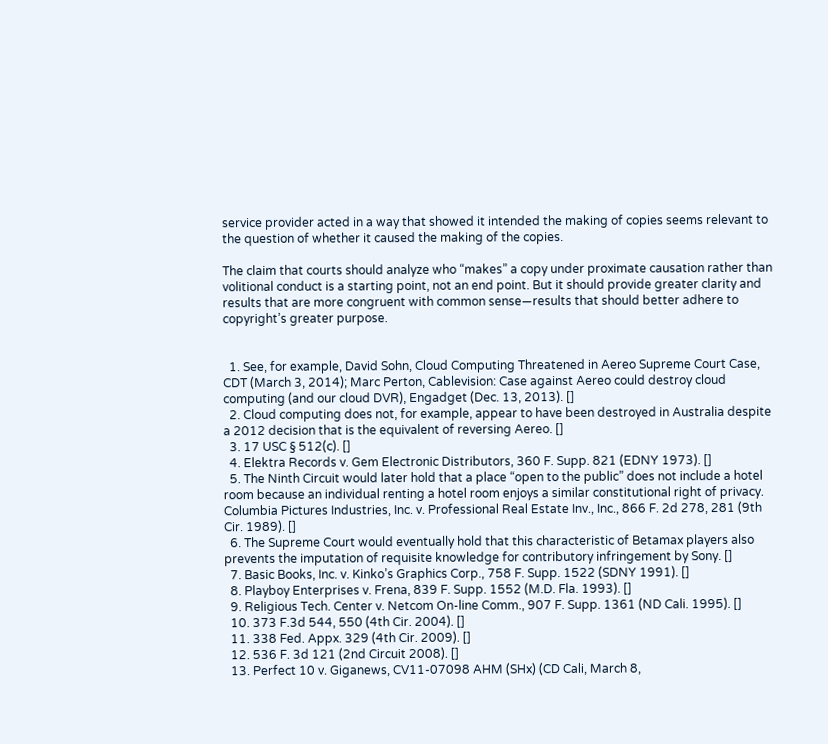service provider acted in a way that showed it intended the making of copies seems relevant to the question of whether it caused the making of the copies.

The claim that courts should analyze who “makes” a copy under proximate causation rather than volitional conduct is a starting point, not an end point. But it should provide greater clarity and results that are more congruent with common sense—results that should better adhere to copyright’s greater purpose.


  1. See, for example, David Sohn, Cloud Computing Threatened in Aereo Supreme Court Case, CDT (March 3, 2014); Marc Perton, Cablevision: Case against Aereo could destroy cloud computing (and our cloud DVR), Engadget (Dec. 13, 2013). []
  2. Cloud computing does not, for example, appear to have been destroyed in Australia despite a 2012 decision that is the equivalent of reversing Aereo. []
  3. 17 USC § 512(c). []
  4. Elektra Records v. Gem Electronic Distributors, 360 F. Supp. 821 (EDNY 1973). []
  5. The Ninth Circuit would later hold that a place “open to the public” does not include a hotel room because an individual renting a hotel room enjoys a similar constitutional right of privacy. Columbia Pictures Industries, Inc. v. Professional Real Estate Inv., Inc., 866 F. 2d 278, 281 (9th Cir. 1989). []
  6. The Supreme Court would eventually hold that this characteristic of Betamax players also prevents the imputation of requisite knowledge for contributory infringement by Sony. []
  7. Basic Books, Inc. v. Kinko’s Graphics Corp., 758 F. Supp. 1522 (SDNY 1991). []
  8. Playboy Enterprises v. Frena, 839 F. Supp. 1552 (M.D. Fla. 1993). []
  9. Religious Tech. Center v. Netcom On-line Comm., 907 F. Supp. 1361 (ND Cali. 1995). []
  10. 373 F.3d 544, 550 (4th Cir. 2004). []
  11. 338 Fed. Appx. 329 (4th Cir. 2009). []
  12. 536 F. 3d 121 (2nd Circuit 2008). []
  13. Perfect 10 v. Giganews, CV11-07098 AHM (SHx) (CD Cali, March 8,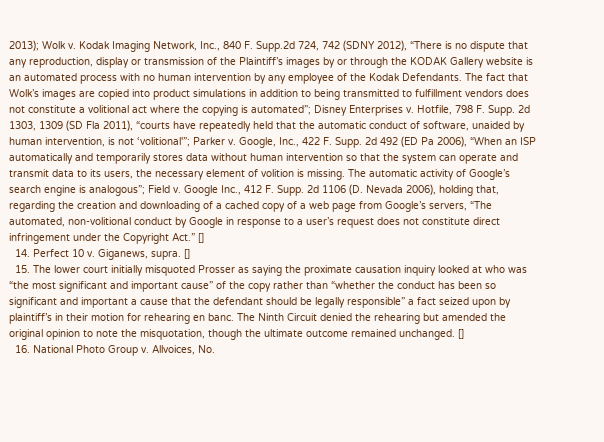2013); Wolk v. Kodak Imaging Network, Inc., 840 F. Supp.2d 724, 742 (SDNY 2012), “There is no dispute that any reproduction, display or transmission of the Plaintiff’s images by or through the KODAK Gallery website is an automated process with no human intervention by any employee of the Kodak Defendants. The fact that Wolk’s images are copied into product simulations in addition to being transmitted to fulfillment vendors does not constitute a volitional act where the copying is automated”; Disney Enterprises v. Hotfile, 798 F. Supp. 2d 1303, 1309 (SD Fla 2011), “courts have repeatedly held that the automatic conduct of software, unaided by human intervention, is not ‘volitional'”; Parker v. Google, Inc., 422 F. Supp. 2d 492 (ED Pa 2006), “When an ISP automatically and temporarily stores data without human intervention so that the system can operate and transmit data to its users, the necessary element of volition is missing. The automatic activity of Google’s search engine is analogous”; Field v. Google Inc., 412 F. Supp. 2d 1106 (D. Nevada 2006), holding that, regarding the creation and downloading of a cached copy of a web page from Google’s servers, “The automated, non-volitional conduct by Google in response to a user’s request does not constitute direct infringement under the Copyright Act.” []
  14. Perfect 10 v. Giganews, supra. []
  15. The lower court initially misquoted Prosser as saying the proximate causation inquiry looked at who was “the most significant and important cause” of the copy rather than “whether the conduct has been so significant and important a cause that the defendant should be legally responsible” a fact seized upon by plaintiff’s in their motion for rehearing en banc. The Ninth Circuit denied the rehearing but amended the original opinion to note the misquotation, though the ultimate outcome remained unchanged. []
  16. National Photo Group v. Allvoices, No.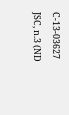C-13-03627 JSC, n.3 (ND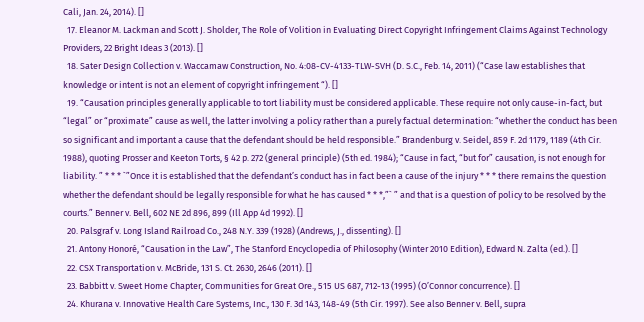Cali, Jan. 24, 2014). []
  17. Eleanor M. Lackman and Scott J. Sholder, The Role of Volition in Evaluating Direct Copyright Infringement Claims Against Technology Providers, 22 Bright Ideas 3 (2013). []
  18. Sater Design Collection v. Waccamaw Construction, No. 4:08-CV-4133-TLW-SVH (D. S.C., Feb. 14, 2011) (“Case law establishes that knowledge or intent is not an element of copyright infringement “). []
  19. “Causation principles generally applicable to tort liability must be considered applicable. These require not only cause-in-fact, but “legal” or “proximate” cause as well, the latter involving a policy rather than a purely factual determination: “whether the conduct has been so significant and important a cause that the defendant should be held responsible.” Brandenburg v. Seidel, 859 F. 2d 1179, 1189 (4th Cir. 1988), quoting Prosser and Keeton Torts, § 42 p. 272 (general principle) (5th ed. 1984); “Cause in fact, “but for” causation, is not enough for liability. ” * * * `”Once it is established that the defendant’s conduct has in fact been a cause of the injury * * * there remains the question whether the defendant should be legally responsible for what he has caused * * *,”` ” and that is a question of policy to be resolved by the courts.” Benner v. Bell, 602 NE 2d 896, 899 (Ill App 4d 1992). []
  20. Palsgraf v. Long Island Railroad Co., 248 N.Y. 339 (1928) (Andrews, J., dissenting). []
  21. Antony Honoré, “Causation in the Law”, The Stanford Encyclopedia of Philosophy (Winter 2010 Edition), Edward N. Zalta (ed.). []
  22. CSX Transportation v. McBride, 131 S. Ct. 2630, 2646 (2011). []
  23. Babbitt v. Sweet Home Chapter, Communities for Great Ore., 515 US 687, 712-13 (1995) (O’Connor concurrence). []
  24. Khurana v. Innovative Health Care Systems, Inc., 130 F. 3d 143, 148-49 (5th Cir. 1997). See also Benner v. Bell, supra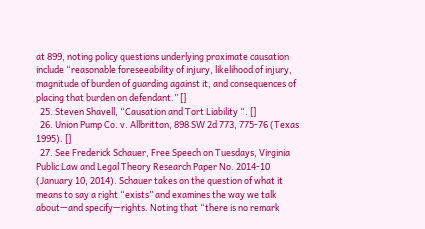at 899, noting policy questions underlying proximate causation include “reasonable foreseeability of injury, likelihood of injury, magnitude of burden of guarding against it, and consequences of placing that burden on defendant.” []
  25. Steven Shavell, “Causation and Tort Liability “. []
  26. Union Pump Co. v. Allbritton, 898 SW 2d 773, 775-76 (Texas 1995). []
  27. See Frederick Schauer, Free Speech on Tuesdays, Virginia Public Law and Legal Theory Research Paper No. 2014-10 (January 10, 2014). Schauer takes on the question of what it means to say a right “exists” and examines the way we talk about—and specify—rights. Noting that “there is no remark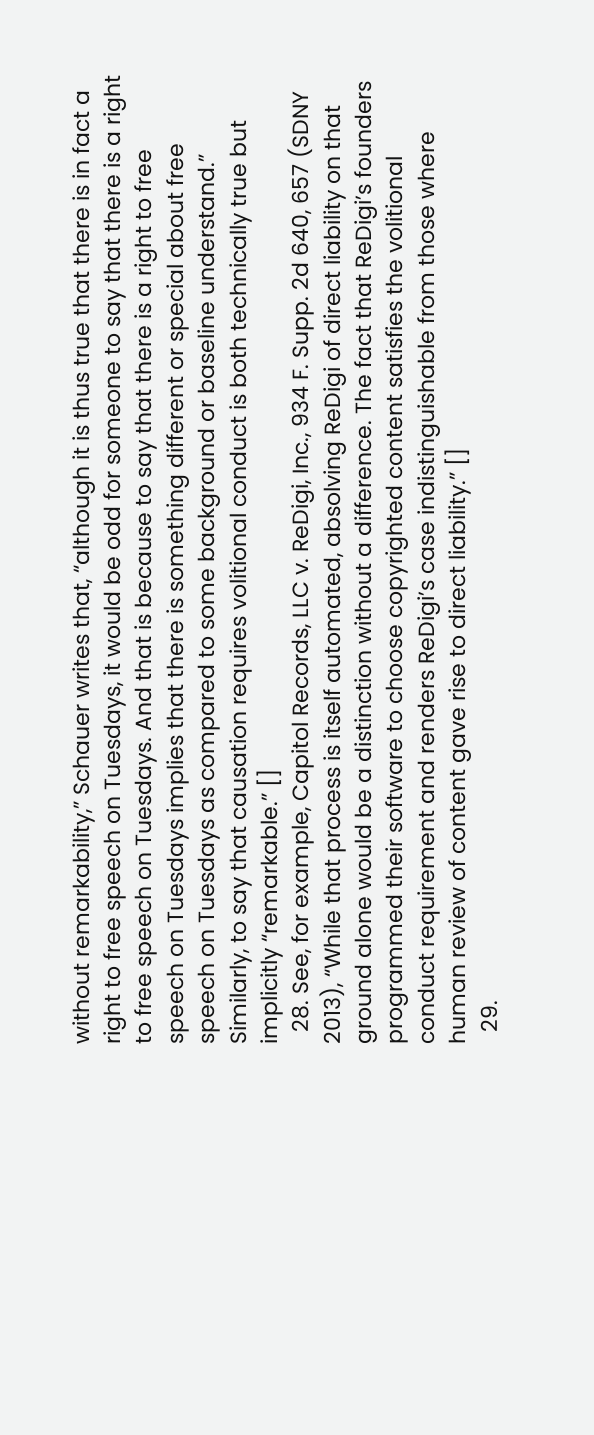without remarkability,” Schauer writes that, “although it is thus true that there is in fact a right to free speech on Tuesdays, it would be odd for someone to say that there is a right to free speech on Tuesdays. And that is because to say that there is a right to free speech on Tuesdays implies that there is something different or special about free speech on Tuesdays as compared to some background or baseline understand.” Similarly, to say that causation requires volitional conduct is both technically true but implicitly “remarkable.” []
  28. See, for example, Capitol Records, LLC v. ReDigi, Inc., 934 F. Supp. 2d 640, 657 (SDNY 2013), “While that process is itself automated, absolving ReDigi of direct liability on that ground alone would be a distinction without a difference. The fact that ReDigi’s founders programmed their software to choose copyrighted content satisfies the volitional conduct requirement and renders ReDigi’s case indistinguishable from those where human review of content gave rise to direct liability.” []
  29.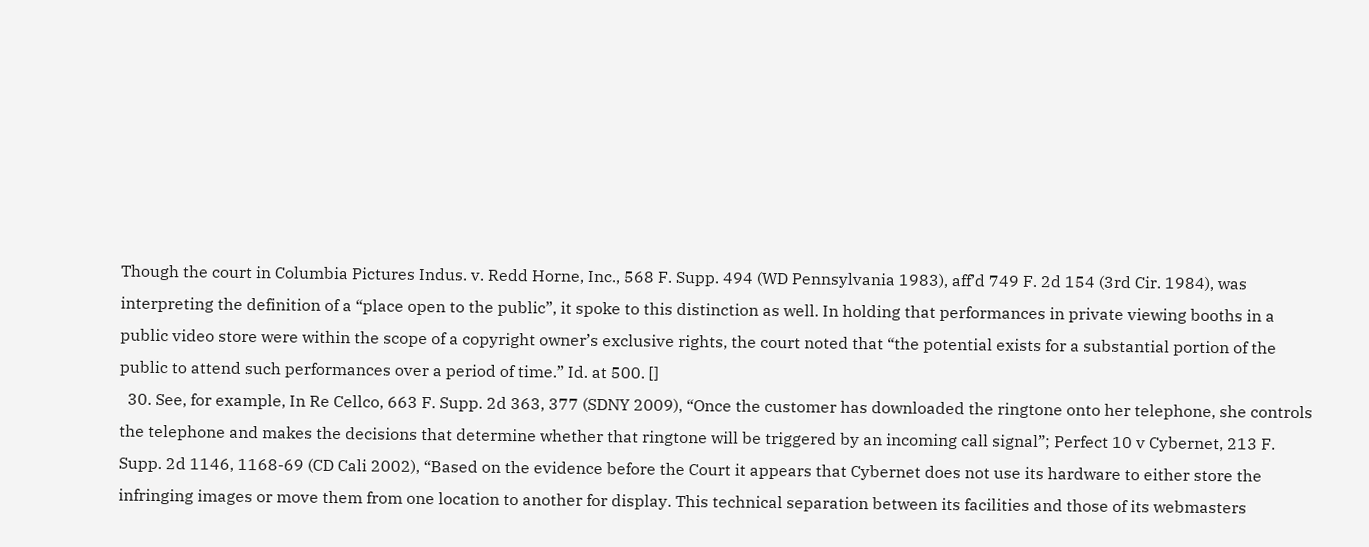Though the court in Columbia Pictures Indus. v. Redd Horne, Inc., 568 F. Supp. 494 (WD Pennsylvania 1983), aff’d 749 F. 2d 154 (3rd Cir. 1984), was interpreting the definition of a “place open to the public”, it spoke to this distinction as well. In holding that performances in private viewing booths in a public video store were within the scope of a copyright owner’s exclusive rights, the court noted that “the potential exists for a substantial portion of the public to attend such performances over a period of time.” Id. at 500. []
  30. See, for example, In Re Cellco, 663 F. Supp. 2d 363, 377 (SDNY 2009), “Once the customer has downloaded the ringtone onto her telephone, she controls the telephone and makes the decisions that determine whether that ringtone will be triggered by an incoming call signal”; Perfect 10 v Cybernet, 213 F. Supp. 2d 1146, 1168-69 (CD Cali 2002), “Based on the evidence before the Court it appears that Cybernet does not use its hardware to either store the infringing images or move them from one location to another for display. This technical separation between its facilities and those of its webmasters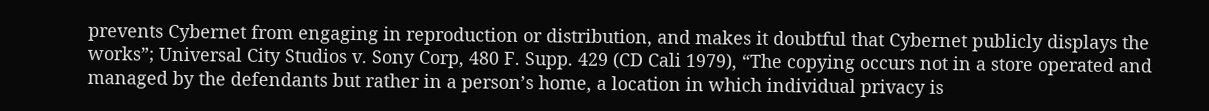prevents Cybernet from engaging in reproduction or distribution, and makes it doubtful that Cybernet publicly displays the works”; Universal City Studios v. Sony Corp, 480 F. Supp. 429 (CD Cali 1979), “The copying occurs not in a store operated and managed by the defendants but rather in a person’s home, a location in which individual privacy is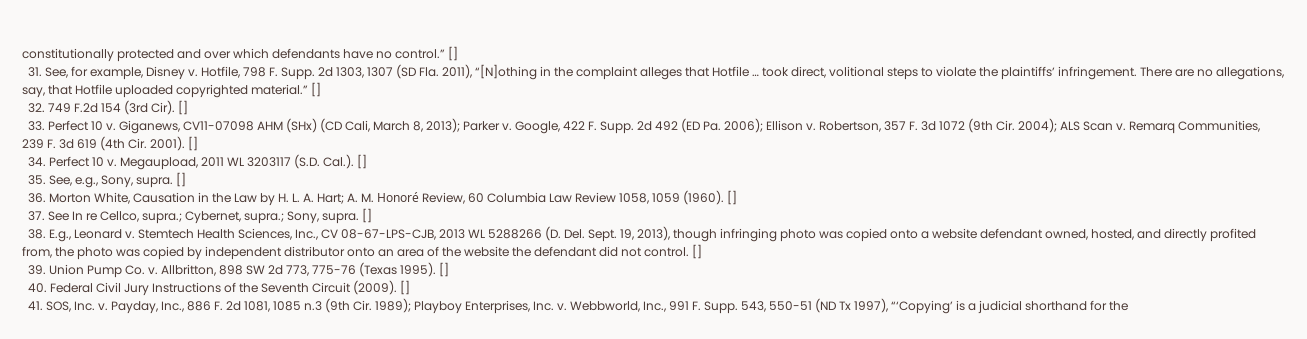constitutionally protected and over which defendants have no control.” []
  31. See, for example, Disney v. Hotfile, 798 F. Supp. 2d 1303, 1307 (SD Fla. 2011), “[N]othing in the complaint alleges that Hotfile … took direct, volitional steps to violate the plaintiffs’ infringement. There are no allegations, say, that Hotfile uploaded copyrighted material.” []
  32. 749 F.2d 154 (3rd Cir). []
  33. Perfect 10 v. Giganews, CV11-07098 AHM (SHx) (CD Cali, March 8, 2013); Parker v. Google, 422 F. Supp. 2d 492 (ED Pa. 2006); Ellison v. Robertson, 357 F. 3d 1072 (9th Cir. 2004); ALS Scan v. Remarq Communities, 239 F. 3d 619 (4th Cir. 2001). []
  34. Perfect 10 v. Megaupload, 2011 WL 3203117 (S.D. Cal.). []
  35. See, e.g., Sony, supra. []
  36. Morton White, Causation in the Law by H. L. A. Hart; A. M. Honoré Review, 60 Columbia Law Review 1058, 1059 (1960). []
  37. See In re Cellco, supra.; Cybernet, supra.; Sony, supra. []
  38. E.g., Leonard v. Stemtech Health Sciences, Inc., CV 08-67-LPS-CJB, 2013 WL 5288266 (D. Del. Sept. 19, 2013), though infringing photo was copied onto a website defendant owned, hosted, and directly profited from, the photo was copied by independent distributor onto an area of the website the defendant did not control. []
  39. Union Pump Co. v. Allbritton, 898 SW 2d 773, 775-76 (Texas 1995). []
  40. Federal Civil Jury Instructions of the Seventh Circuit (2009). []
  41. SOS, Inc. v. Payday, Inc., 886 F. 2d 1081, 1085 n.3 (9th Cir. 1989); Playboy Enterprises, Inc. v. Webbworld, Inc., 991 F. Supp. 543, 550-51 (ND Tx 1997), “‘Copying’ is a judicial shorthand for the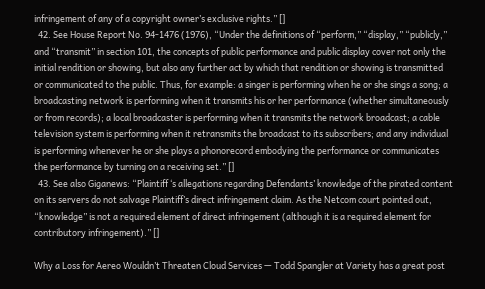infringement of any of a copyright owner’s exclusive rights.” []
  42. See House Report No. 94-1476 (1976), “Under the definitions of “perform,” “display,” “publicly,” and “transmit” in section 101, the concepts of public performance and public display cover not only the initial rendition or showing, but also any further act by which that rendition or showing is transmitted or communicated to the public. Thus, for example: a singer is performing when he or she sings a song; a broadcasting network is performing when it transmits his or her performance (whether simultaneously or from records); a local broadcaster is performing when it transmits the network broadcast; a cable television system is performing when it retransmits the broadcast to its subscribers; and any individual is performing whenever he or she plays a phonorecord embodying the performance or communicates the performance by turning on a receiving set.” []
  43. See also Giganews: “Plaintiff ‘s allegations regarding Defendants’ knowledge of the pirated content on its servers do not salvage Plaintiff’s direct infringement claim. As the Netcom court pointed out, “knowledge” is not a required element of direct infringement (although it is a required element for contributory infringement).” []

Why a Loss for Aereo Wouldn’t Threaten Cloud Services — Todd Spangler at Variety has a great post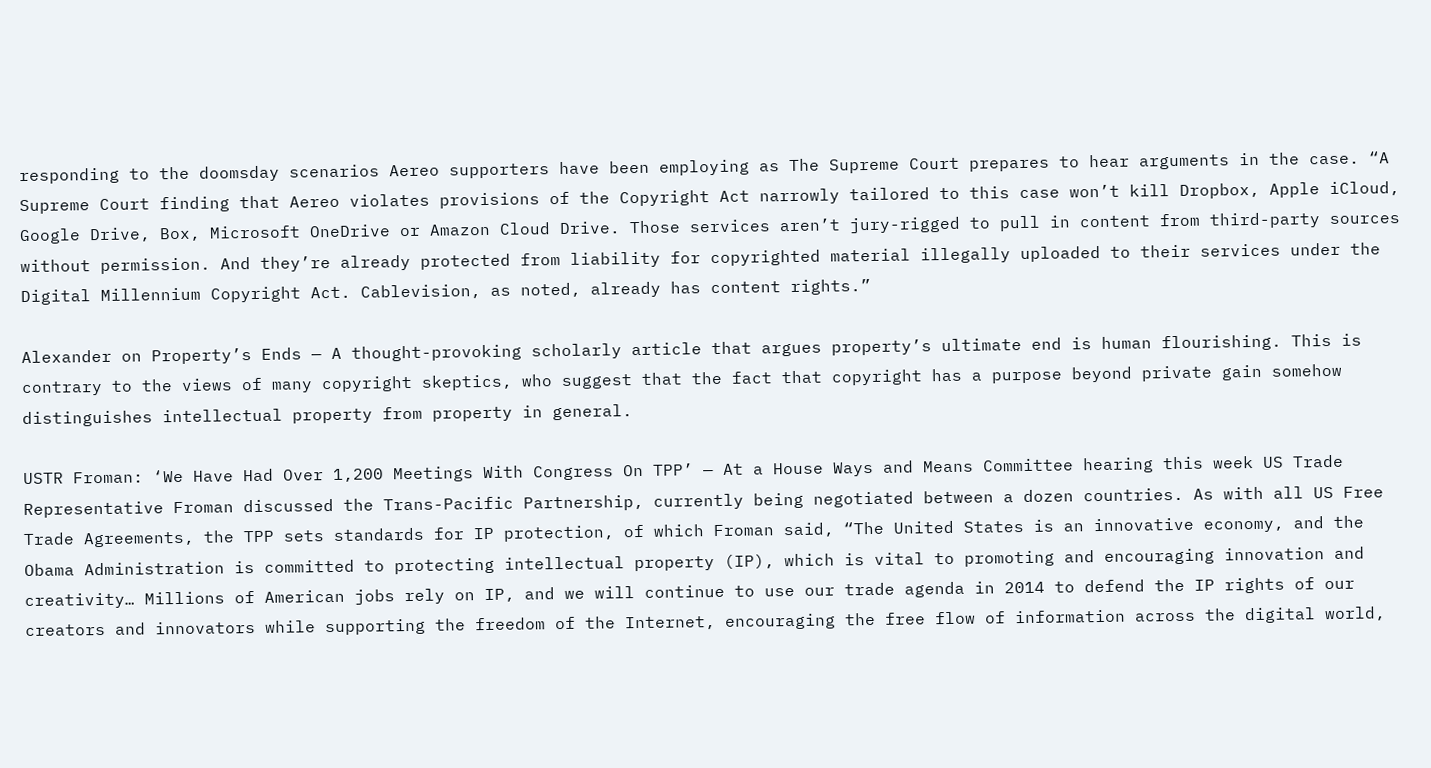responding to the doomsday scenarios Aereo supporters have been employing as The Supreme Court prepares to hear arguments in the case. “A Supreme Court finding that Aereo violates provisions of the Copyright Act narrowly tailored to this case won’t kill Dropbox, Apple iCloud, Google Drive, Box, Microsoft OneDrive or Amazon Cloud Drive. Those services aren’t jury-rigged to pull in content from third-party sources without permission. And they’re already protected from liability for copyrighted material illegally uploaded to their services under the Digital Millennium Copyright Act. Cablevision, as noted, already has content rights.”

Alexander on Property’s Ends — A thought-provoking scholarly article that argues property’s ultimate end is human flourishing. This is contrary to the views of many copyright skeptics, who suggest that the fact that copyright has a purpose beyond private gain somehow distinguishes intellectual property from property in general.

USTR Froman: ‘We Have Had Over 1,200 Meetings With Congress On TPP’ — At a House Ways and Means Committee hearing this week US Trade Representative Froman discussed the Trans-Pacific Partnership, currently being negotiated between a dozen countries. As with all US Free Trade Agreements, the TPP sets standards for IP protection, of which Froman said, “The United States is an innovative economy, and the Obama Administration is committed to protecting intellectual property (IP), which is vital to promoting and encouraging innovation and creativity… Millions of American jobs rely on IP, and we will continue to use our trade agenda in 2014 to defend the IP rights of our creators and innovators while supporting the freedom of the Internet, encouraging the free flow of information across the digital world,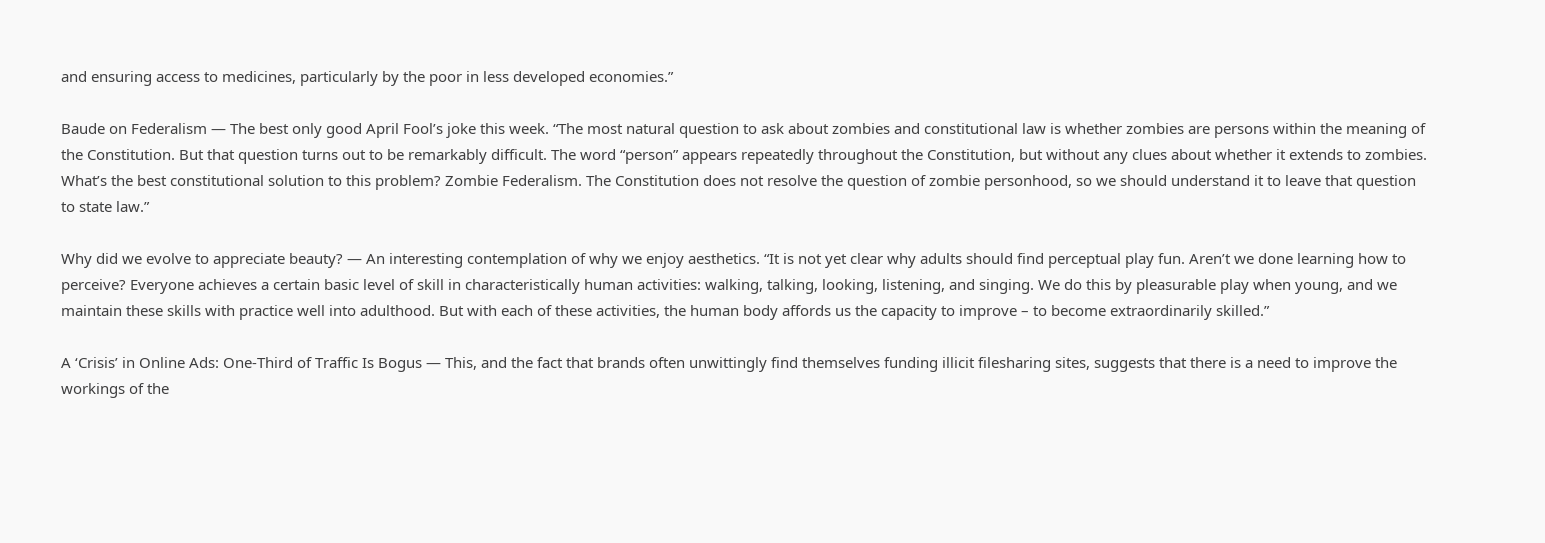and ensuring access to medicines, particularly by the poor in less developed economies.”

Baude on Federalism — The best only good April Fool’s joke this week. “The most natural question to ask about zombies and constitutional law is whether zombies are persons within the meaning of the Constitution. But that question turns out to be remarkably difficult. The word “person” appears repeatedly throughout the Constitution, but without any clues about whether it extends to zombies. What’s the best constitutional solution to this problem? Zombie Federalism. The Constitution does not resolve the question of zombie personhood, so we should understand it to leave that question to state law.”

Why did we evolve to appreciate beauty? — An interesting contemplation of why we enjoy aesthetics. “It is not yet clear why adults should find perceptual play fun. Aren’t we done learning how to perceive? Everyone achieves a certain basic level of skill in characteristically human activities: walking, talking, looking, listening, and singing. We do this by pleasurable play when young, and we maintain these skills with practice well into adulthood. But with each of these activities, the human body affords us the capacity to improve – to become extraordinarily skilled.”

A ‘Crisis’ in Online Ads: One-Third of Traffic Is Bogus — This, and the fact that brands often unwittingly find themselves funding illicit filesharing sites, suggests that there is a need to improve the workings of the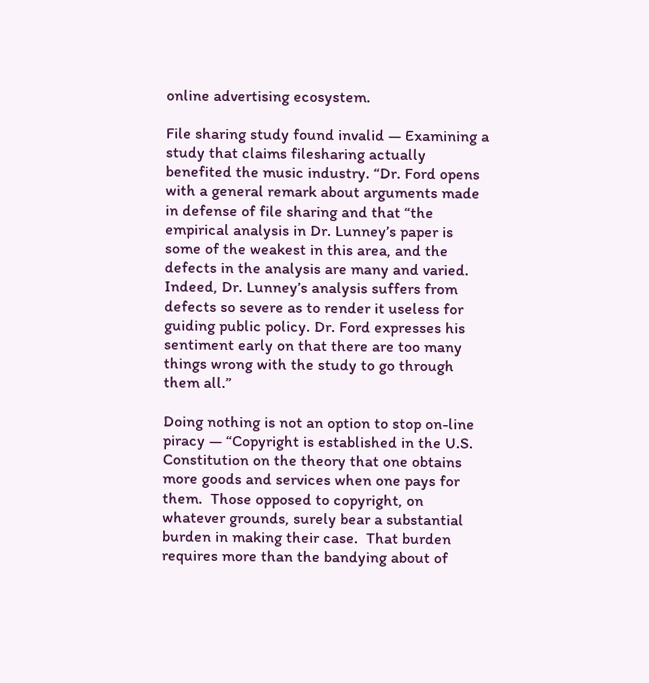online advertising ecosystem.

File sharing study found invalid — Examining a study that claims filesharing actually benefited the music industry. “Dr. Ford opens with a general remark about arguments made in defense of file sharing and that “the empirical analysis in Dr. Lunney’s paper is some of the weakest in this area, and the defects in the analysis are many and varied. Indeed, Dr. Lunney’s analysis suffers from defects so severe as to render it useless for guiding public policy. Dr. Ford expresses his sentiment early on that there are too many things wrong with the study to go through them all.”

Doing nothing is not an option to stop on-line piracy — “Copyright is established in the U.S. Constitution on the theory that one obtains more goods and services when one pays for them.  Those opposed to copyright, on whatever grounds, surely bear a substantial burden in making their case.  That burden requires more than the bandying about of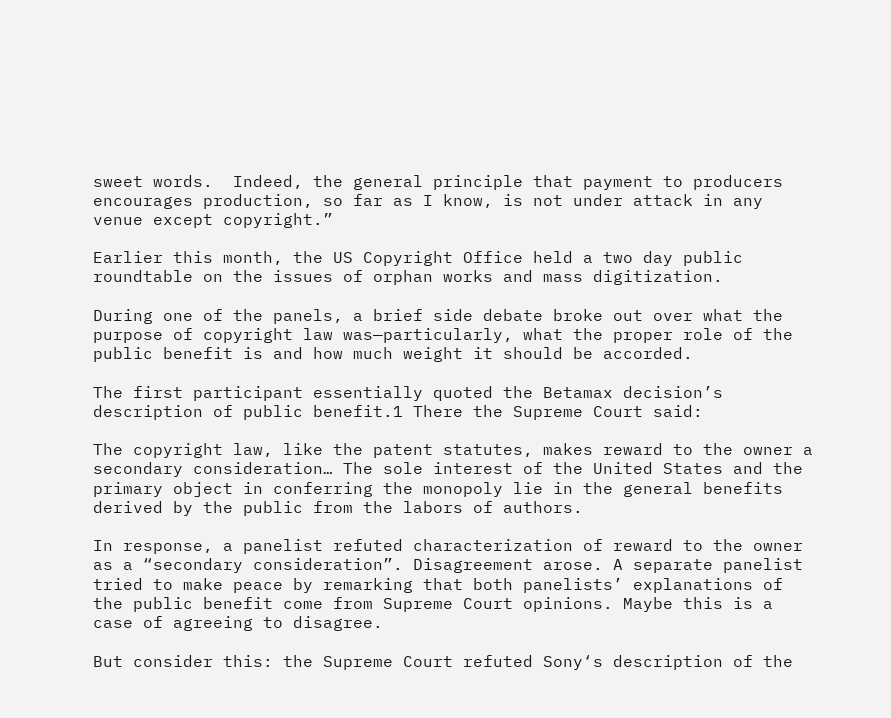sweet words.  Indeed, the general principle that payment to producers encourages production, so far as I know, is not under attack in any venue except copyright.”

Earlier this month, the US Copyright Office held a two day public roundtable on the issues of orphan works and mass digitization.

During one of the panels, a brief side debate broke out over what the purpose of copyright law was—particularly, what the proper role of the public benefit is and how much weight it should be accorded.

The first participant essentially quoted the Betamax decision’s description of public benefit.1 There the Supreme Court said:

The copyright law, like the patent statutes, makes reward to the owner a secondary consideration… The sole interest of the United States and the primary object in conferring the monopoly lie in the general benefits derived by the public from the labors of authors.

In response, a panelist refuted characterization of reward to the owner as a “secondary consideration”. Disagreement arose. A separate panelist tried to make peace by remarking that both panelists’ explanations of the public benefit come from Supreme Court opinions. Maybe this is a case of agreeing to disagree.

But consider this: the Supreme Court refuted Sony‘s description of the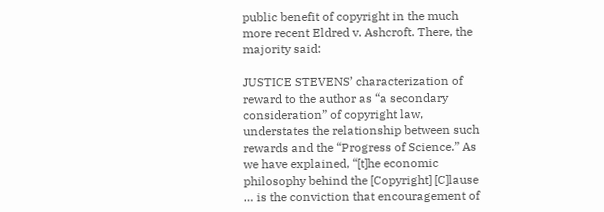public benefit of copyright in the much more recent Eldred v. Ashcroft. There, the majority said:

JUSTICE STEVENS’ characterization of reward to the author as “a secondary consideration” of copyright law, understates the relationship between such rewards and the “Progress of Science.” As we have explained, “[t]he economic philosophy behind the [Copyright] [C]lause … is the conviction that encouragement of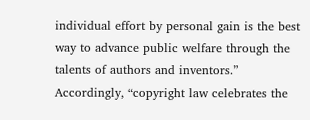individual effort by personal gain is the best way to advance public welfare through the talents of authors and inventors.” Accordingly, “copyright law celebrates the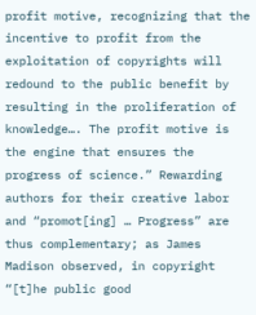profit motive, recognizing that the incentive to profit from the exploitation of copyrights will redound to the public benefit by resulting in the proliferation of knowledge…. The profit motive is the engine that ensures the progress of science.” Rewarding authors for their creative labor and “promot[ing] … Progress” are thus complementary; as James Madison observed, in copyright “[t]he public good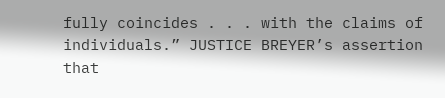fully coincides . . . with the claims of individuals.” JUSTICE BREYER’s assertion that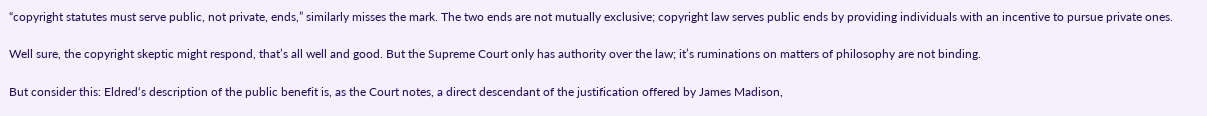“copyright statutes must serve public, not private, ends,” similarly misses the mark. The two ends are not mutually exclusive; copyright law serves public ends by providing individuals with an incentive to pursue private ones.

Well sure, the copyright skeptic might respond, that’s all well and good. But the Supreme Court only has authority over the law; it’s ruminations on matters of philosophy are not binding.

But consider this: Eldred‘s description of the public benefit is, as the Court notes, a direct descendant of the justification offered by James Madison,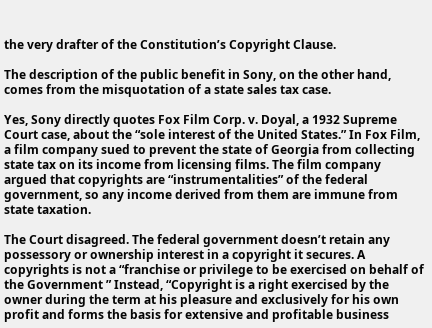the very drafter of the Constitution’s Copyright Clause.

The description of the public benefit in Sony, on the other hand, comes from the misquotation of a state sales tax case.

Yes, Sony directly quotes Fox Film Corp. v. Doyal, a 1932 Supreme Court case, about the “sole interest of the United States.” In Fox Film, a film company sued to prevent the state of Georgia from collecting state tax on its income from licensing films. The film company argued that copyrights are “instrumentalities” of the federal government, so any income derived from them are immune from state taxation.

The Court disagreed. The federal government doesn’t retain any possessory or ownership interest in a copyright it secures. A copyrights is not a “franchise or privilege to be exercised on behalf of the Government ” Instead, “Copyright is a right exercised by the owner during the term at his pleasure and exclusively for his own profit and forms the basis for extensive and profitable business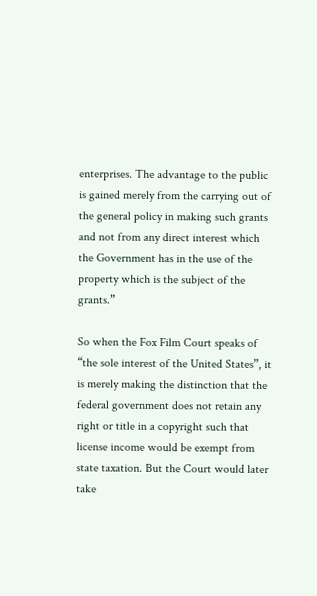enterprises. The advantage to the public is gained merely from the carrying out of the general policy in making such grants and not from any direct interest which the Government has in the use of the property which is the subject of the grants.”

So when the Fox Film Court speaks of “the sole interest of the United States”, it is merely making the distinction that the federal government does not retain any right or title in a copyright such that license income would be exempt from state taxation. But the Court would later take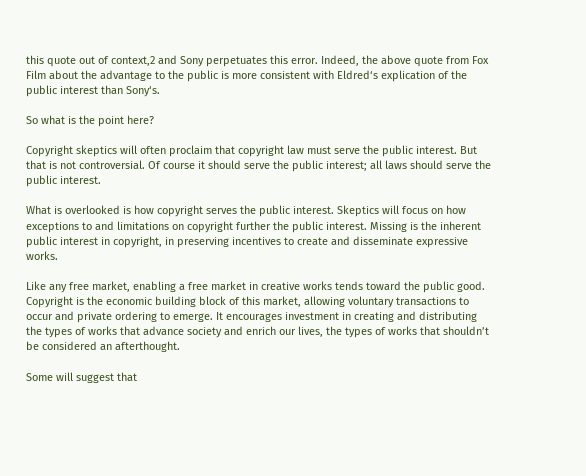this quote out of context,2 and Sony perpetuates this error. Indeed, the above quote from Fox Film about the advantage to the public is more consistent with Eldred‘s explication of the public interest than Sony‘s.

So what is the point here?

Copyright skeptics will often proclaim that copyright law must serve the public interest. But that is not controversial. Of course it should serve the public interest; all laws should serve the public interest.

What is overlooked is how copyright serves the public interest. Skeptics will focus on how exceptions to and limitations on copyright further the public interest. Missing is the inherent public interest in copyright, in preserving incentives to create and disseminate expressive works.

Like any free market, enabling a free market in creative works tends toward the public good. Copyright is the economic building block of this market, allowing voluntary transactions to occur and private ordering to emerge. It encourages investment in creating and distributing the types of works that advance society and enrich our lives, the types of works that shouldn’t be considered an afterthought.

Some will suggest that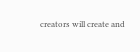creators will create and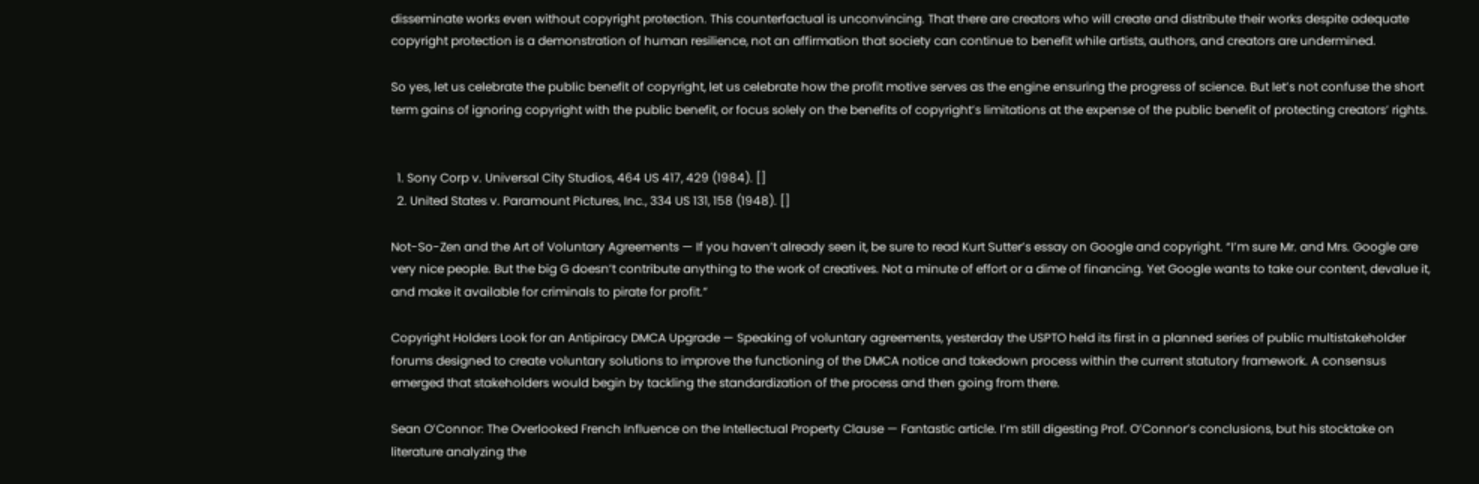disseminate works even without copyright protection. This counterfactual is unconvincing. That there are creators who will create and distribute their works despite adequate copyright protection is a demonstration of human resilience, not an affirmation that society can continue to benefit while artists, authors, and creators are undermined.

So yes, let us celebrate the public benefit of copyright, let us celebrate how the profit motive serves as the engine ensuring the progress of science. But let’s not confuse the short term gains of ignoring copyright with the public benefit, or focus solely on the benefits of copyright’s limitations at the expense of the public benefit of protecting creators’ rights.


  1. Sony Corp v. Universal City Studios, 464 US 417, 429 (1984). []
  2. United States v. Paramount Pictures, Inc., 334 US 131, 158 (1948). []

Not-So-Zen and the Art of Voluntary Agreements — If you haven’t already seen it, be sure to read Kurt Sutter’s essay on Google and copyright. “I’m sure Mr. and Mrs. Google are very nice people. But the big G doesn’t contribute anything to the work of creatives. Not a minute of effort or a dime of financing. Yet Google wants to take our content, devalue it, and make it available for criminals to pirate for profit.”

Copyright Holders Look for an Antipiracy DMCA Upgrade — Speaking of voluntary agreements, yesterday the USPTO held its first in a planned series of public multistakeholder forums designed to create voluntary solutions to improve the functioning of the DMCA notice and takedown process within the current statutory framework. A consensus emerged that stakeholders would begin by tackling the standardization of the process and then going from there.

Sean O’Connor: The Overlooked French Influence on the Intellectual Property Clause — Fantastic article. I’m still digesting Prof. O’Connor’s conclusions, but his stocktake on literature analyzing the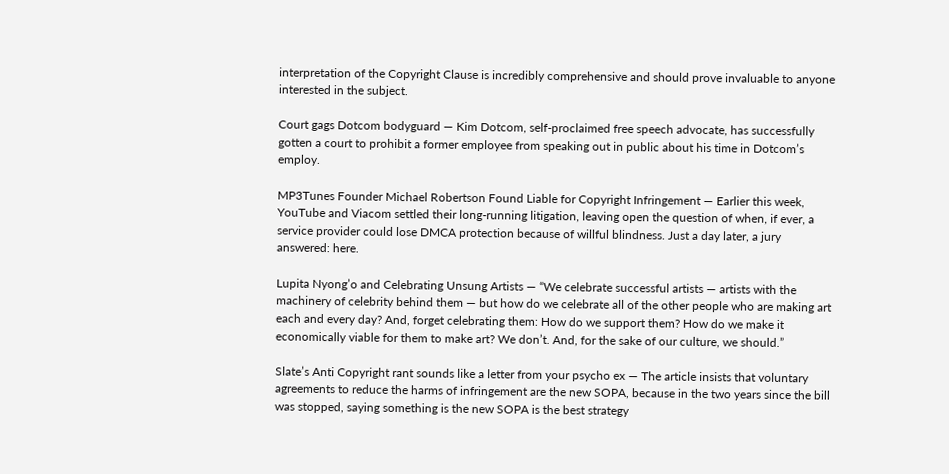interpretation of the Copyright Clause is incredibly comprehensive and should prove invaluable to anyone interested in the subject.

Court gags Dotcom bodyguard — Kim Dotcom, self-proclaimed free speech advocate, has successfully gotten a court to prohibit a former employee from speaking out in public about his time in Dotcom’s employ.

MP3Tunes Founder Michael Robertson Found Liable for Copyright Infringement — Earlier this week, YouTube and Viacom settled their long-running litigation, leaving open the question of when, if ever, a service provider could lose DMCA protection because of willful blindness. Just a day later, a jury answered: here.

Lupita Nyong’o and Celebrating Unsung Artists — “We celebrate successful artists — artists with the machinery of celebrity behind them — but how do we celebrate all of the other people who are making art each and every day? And, forget celebrating them: How do we support them? How do we make it economically viable for them to make art? We don’t. And, for the sake of our culture, we should.”

Slate’s Anti Copyright rant sounds like a letter from your psycho ex — The article insists that voluntary agreements to reduce the harms of infringement are the new SOPA, because in the two years since the bill was stopped, saying something is the new SOPA is the best strategy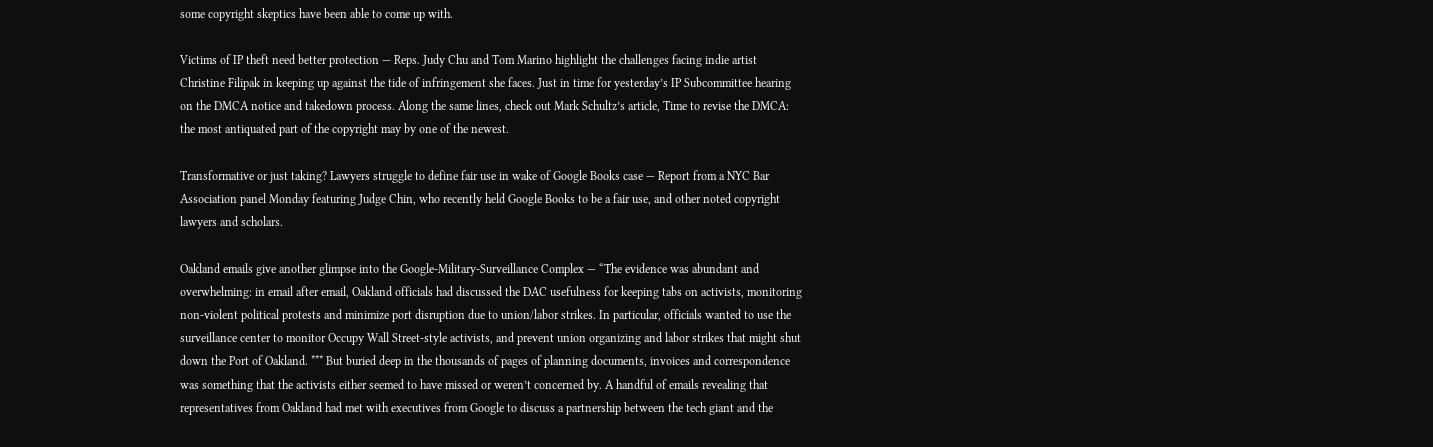some copyright skeptics have been able to come up with.

Victims of IP theft need better protection — Reps. Judy Chu and Tom Marino highlight the challenges facing indie artist Christine Filipak in keeping up against the tide of infringement she faces. Just in time for yesterday’s IP Subcommittee hearing on the DMCA notice and takedown process. Along the same lines, check out Mark Schultz’s article, Time to revise the DMCA: the most antiquated part of the copyright may by one of the newest.

Transformative or just taking? Lawyers struggle to define fair use in wake of Google Books case — Report from a NYC Bar Association panel Monday featuring Judge Chin, who recently held Google Books to be a fair use, and other noted copyright lawyers and scholars.

Oakland emails give another glimpse into the Google-Military-Surveillance Complex — “The evidence was abundant and overwhelming: in email after email, Oakland officials had discussed the DAC usefulness for keeping tabs on activists, monitoring non-violent political protests and minimize port disruption due to union/labor strikes. In particular, officials wanted to use the surveillance center to monitor Occupy Wall Street-style activists, and prevent union organizing and labor strikes that might shut down the Port of Oakland. *** But buried deep in the thousands of pages of planning documents, invoices and correspondence was something that the activists either seemed to have missed or weren’t concerned by. A handful of emails revealing that representatives from Oakland had met with executives from Google to discuss a partnership between the tech giant and the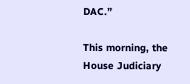DAC.”

This morning, the House Judiciary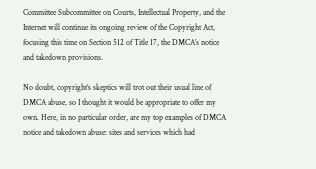Committee Subcommittee on Courts, Intellectual Property, and the Internet will continue its ongoing review of the Copyright Act, focusing this time on Section 512 of Title 17, the DMCA’s notice and takedown provisions.

No doubt, copyright’s skeptics will trot out their usual line of DMCA abuse, so I thought it would be appropriate to offer my own. Here, in no particular order, are my top examples of DMCA notice and takedown abuse: sites and services which had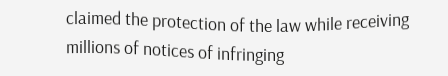claimed the protection of the law while receiving millions of notices of infringing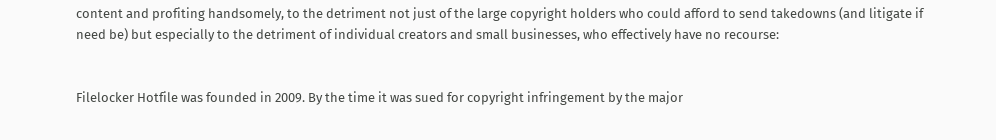content and profiting handsomely, to the detriment not just of the large copyright holders who could afford to send takedowns (and litigate if need be) but especially to the detriment of individual creators and small businesses, who effectively have no recourse:


Filelocker Hotfile was founded in 2009. By the time it was sued for copyright infringement by the major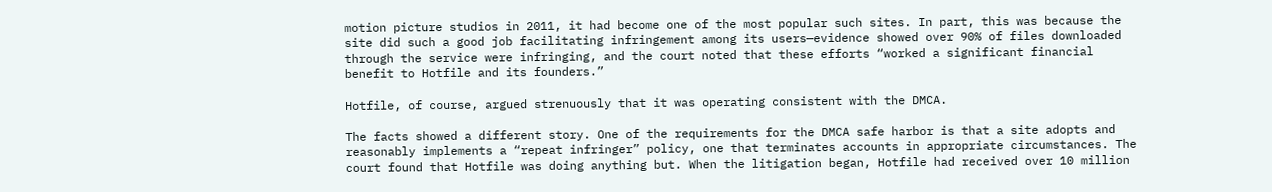motion picture studios in 2011, it had become one of the most popular such sites. In part, this was because the site did such a good job facilitating infringement among its users—evidence showed over 90% of files downloaded through the service were infringing, and the court noted that these efforts “worked a significant financial benefit to Hotfile and its founders.”

Hotfile, of course, argued strenuously that it was operating consistent with the DMCA.

The facts showed a different story. One of the requirements for the DMCA safe harbor is that a site adopts and reasonably implements a “repeat infringer” policy, one that terminates accounts in appropriate circumstances. The court found that Hotfile was doing anything but. When the litigation began, Hotfile had received over 10 million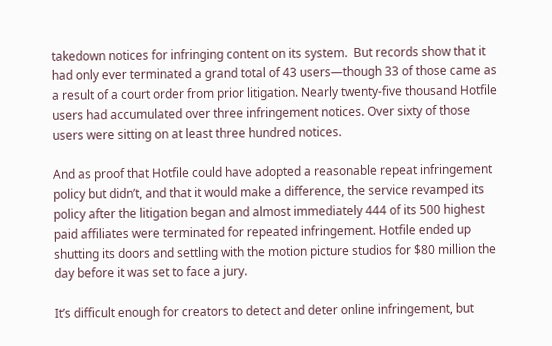takedown notices for infringing content on its system.  But records show that it had only ever terminated a grand total of 43 users—though 33 of those came as a result of a court order from prior litigation. Nearly twenty-five thousand Hotfile users had accumulated over three infringement notices. Over sixty of those users were sitting on at least three hundred notices.

And as proof that Hotfile could have adopted a reasonable repeat infringement policy but didn’t, and that it would make a difference, the service revamped its policy after the litigation began and almost immediately 444 of its 500 highest paid affiliates were terminated for repeated infringement. Hotfile ended up shutting its doors and settling with the motion picture studios for $80 million the day before it was set to face a jury.

It’s difficult enough for creators to detect and deter online infringement, but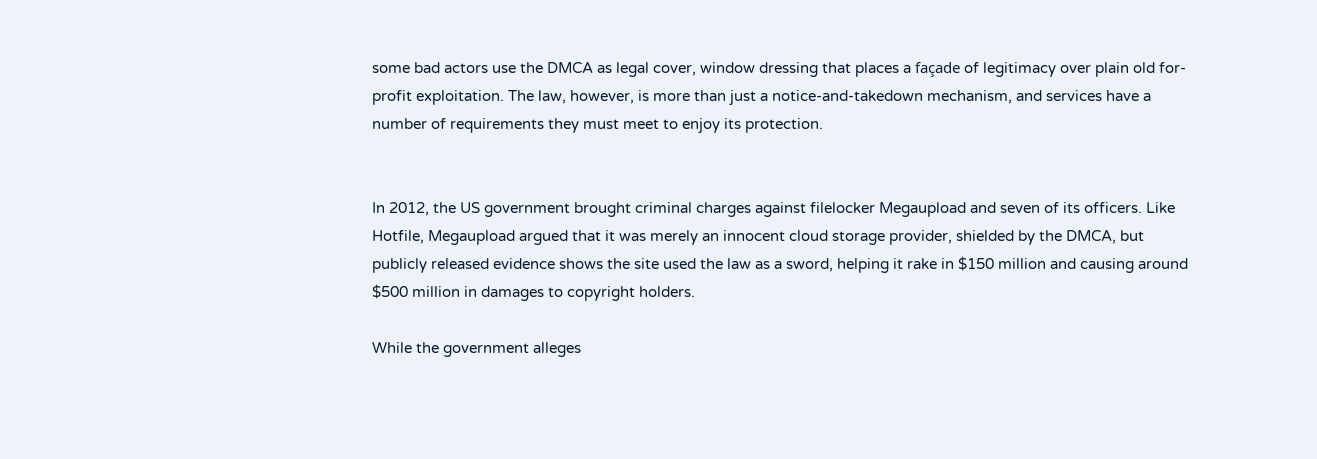some bad actors use the DMCA as legal cover, window dressing that places a façade of legitimacy over plain old for-profit exploitation. The law, however, is more than just a notice-and-takedown mechanism, and services have a number of requirements they must meet to enjoy its protection.


In 2012, the US government brought criminal charges against filelocker Megaupload and seven of its officers. Like Hotfile, Megaupload argued that it was merely an innocent cloud storage provider, shielded by the DMCA, but publicly released evidence shows the site used the law as a sword, helping it rake in $150 million and causing around $500 million in damages to copyright holders.

While the government alleges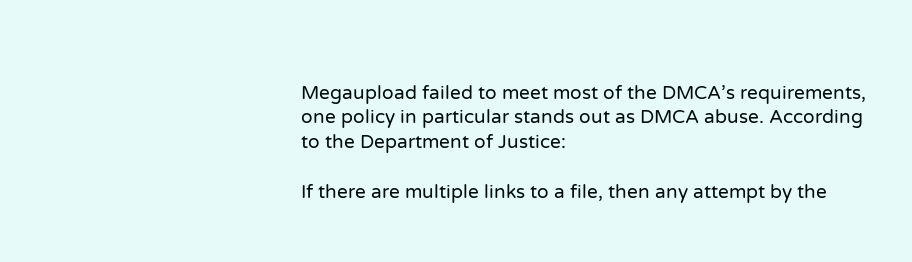Megaupload failed to meet most of the DMCA’s requirements, one policy in particular stands out as DMCA abuse. According to the Department of Justice:

If there are multiple links to a file, then any attempt by the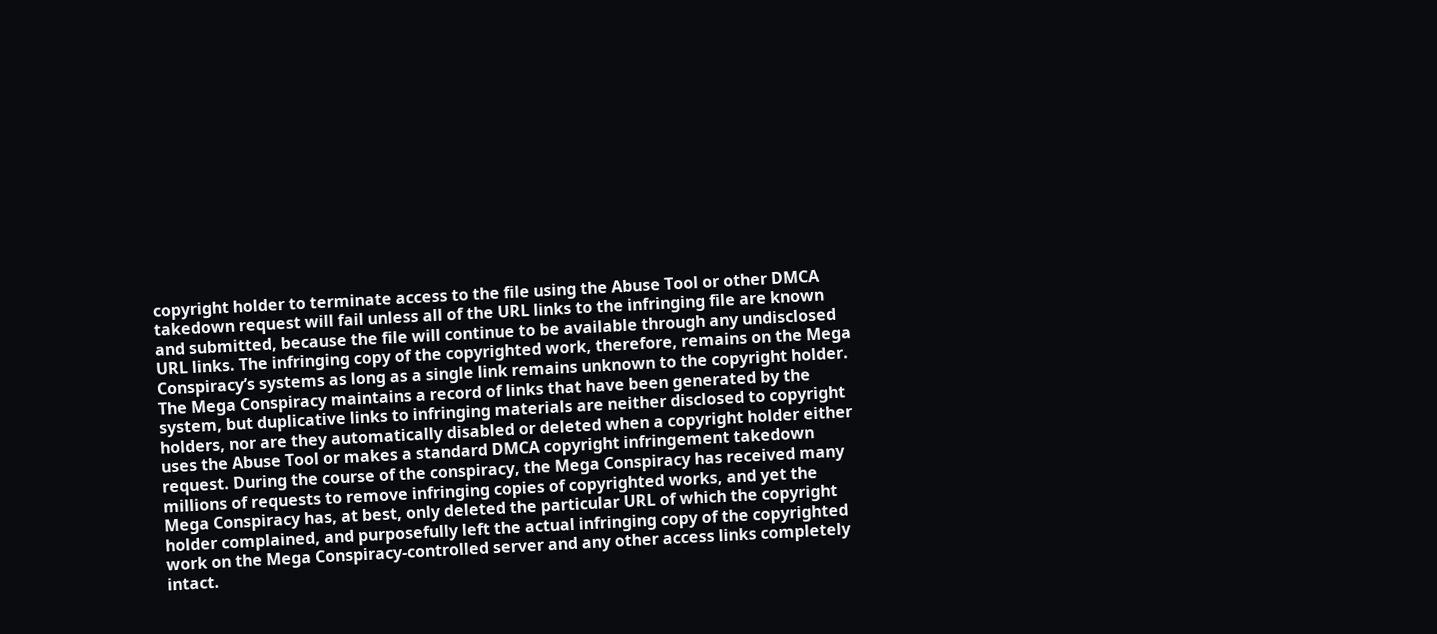copyright holder to terminate access to the file using the Abuse Tool or other DMCA takedown request will fail unless all of the URL links to the infringing file are known and submitted, because the file will continue to be available through any undisclosed URL links. The infringing copy of the copyrighted work, therefore, remains on the Mega Conspiracy’s systems as long as a single link remains unknown to the copyright holder. The Mega Conspiracy maintains a record of links that have been generated by the system, but duplicative links to infringing materials are neither disclosed to copyright holders, nor are they automatically disabled or deleted when a copyright holder either uses the Abuse Tool or makes a standard DMCA copyright infringement takedown request. During the course of the conspiracy, the Mega Conspiracy has received many millions of requests to remove infringing copies of copyrighted works, and yet the Mega Conspiracy has, at best, only deleted the particular URL of which the copyright holder complained, and purposefully left the actual infringing copy of the copyrighted work on the Mega Conspiracy-controlled server and any other access links completely intact.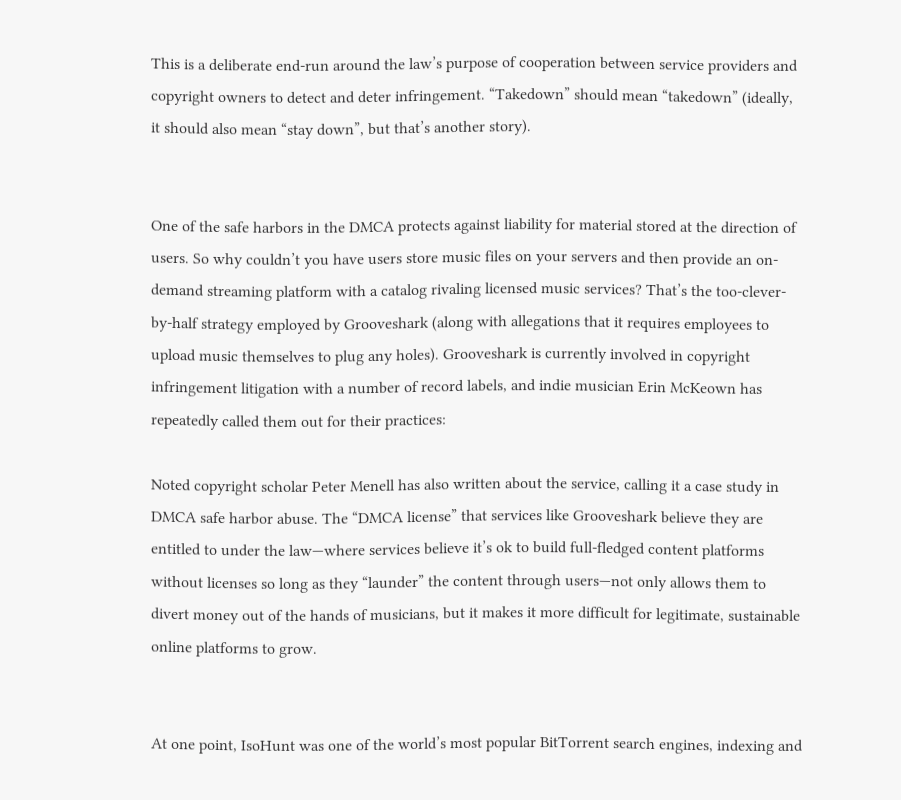This is a deliberate end-run around the law’s purpose of cooperation between service providers and copyright owners to detect and deter infringement. “Takedown” should mean “takedown” (ideally, it should also mean “stay down”, but that’s another story).


One of the safe harbors in the DMCA protects against liability for material stored at the direction of users. So why couldn’t you have users store music files on your servers and then provide an on-demand streaming platform with a catalog rivaling licensed music services? That’s the too-clever-by-half strategy employed by Grooveshark (along with allegations that it requires employees to upload music themselves to plug any holes). Grooveshark is currently involved in copyright infringement litigation with a number of record labels, and indie musician Erin McKeown has repeatedly called them out for their practices:

Noted copyright scholar Peter Menell has also written about the service, calling it a case study in DMCA safe harbor abuse. The “DMCA license” that services like Grooveshark believe they are entitled to under the law—where services believe it’s ok to build full-fledged content platforms without licenses so long as they “launder” the content through users—not only allows them to divert money out of the hands of musicians, but it makes it more difficult for legitimate, sustainable online platforms to grow.


At one point, IsoHunt was one of the world’s most popular BitTorrent search engines, indexing and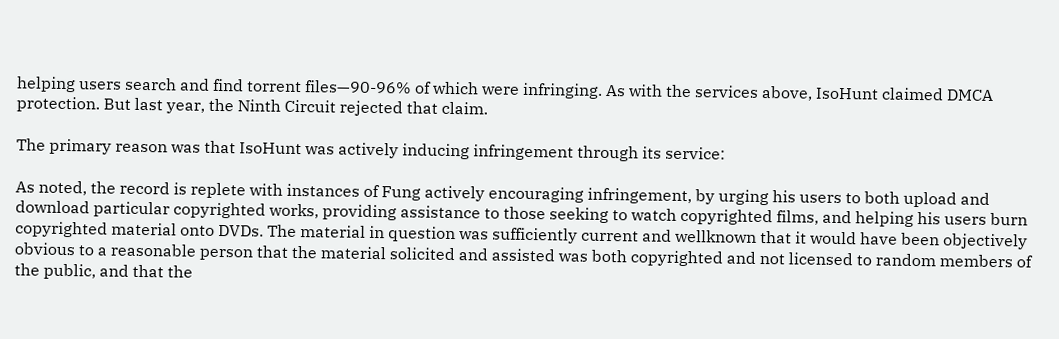helping users search and find torrent files—90-96% of which were infringing. As with the services above, IsoHunt claimed DMCA protection. But last year, the Ninth Circuit rejected that claim.

The primary reason was that IsoHunt was actively inducing infringement through its service:

As noted, the record is replete with instances of Fung actively encouraging infringement, by urging his users to both upload and download particular copyrighted works, providing assistance to those seeking to watch copyrighted films, and helping his users burn copyrighted material onto DVDs. The material in question was sufficiently current and wellknown that it would have been objectively obvious to a reasonable person that the material solicited and assisted was both copyrighted and not licensed to random members of the public, and that the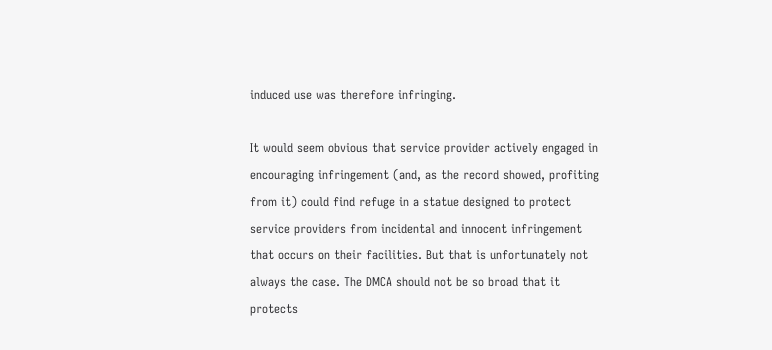induced use was therefore infringing.

It would seem obvious that service provider actively engaged in encouraging infringement (and, as the record showed, profiting from it) could find refuge in a statue designed to protect service providers from incidental and innocent infringement that occurs on their facilities. But that is unfortunately not always the case. The DMCA should not be so broad that it protects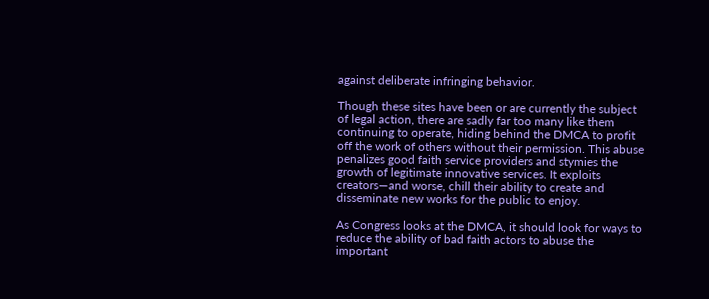against deliberate infringing behavior.

Though these sites have been or are currently the subject of legal action, there are sadly far too many like them continuing to operate, hiding behind the DMCA to profit off the work of others without their permission. This abuse penalizes good faith service providers and stymies the growth of legitimate innovative services. It exploits creators—and worse, chill their ability to create and disseminate new works for the public to enjoy.

As Congress looks at the DMCA, it should look for ways to reduce the ability of bad faith actors to abuse the important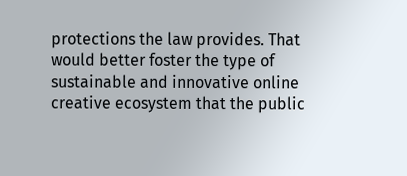protections the law provides. That would better foster the type of sustainable and innovative online creative ecosystem that the public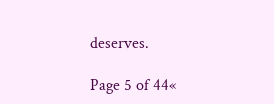deserves.

Page 5 of 44«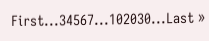First...34567...102030...Last »